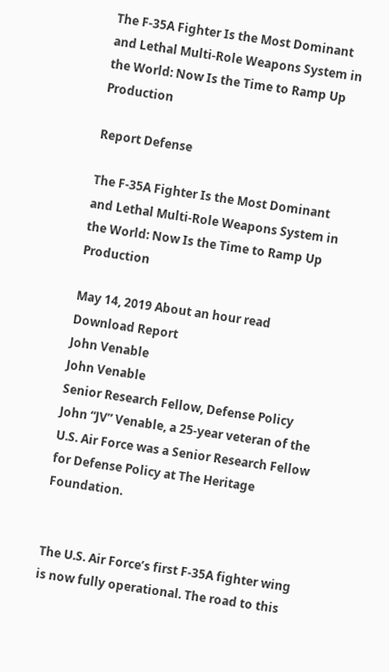The F-35A Fighter Is the Most Dominant and Lethal Multi-Role Weapons System in the World: Now Is the Time to Ramp Up Production

Report Defense

The F-35A Fighter Is the Most Dominant and Lethal Multi-Role Weapons System in the World: Now Is the Time to Ramp Up Production

May 14, 2019 About an hour read Download Report
John Venable
John Venable
Senior Research Fellow, Defense Policy
John “JV” Venable, a 25-year veteran of the U.S. Air Force was a Senior Research Fellow for Defense Policy at The Heritage Foundation.


The U.S. Air Force’s first F-35A fighter wing is now fully operational. The road to this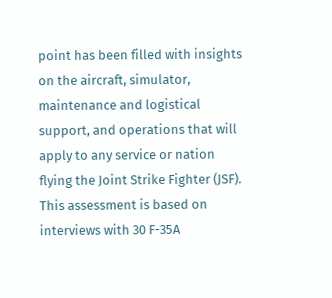point has been filled with insights on the aircraft, simulator, maintenance and logistical support, and operations that will apply to any service or nation flying the Joint Strike Fighter (JSF). This assessment is based on interviews with 30 F-35A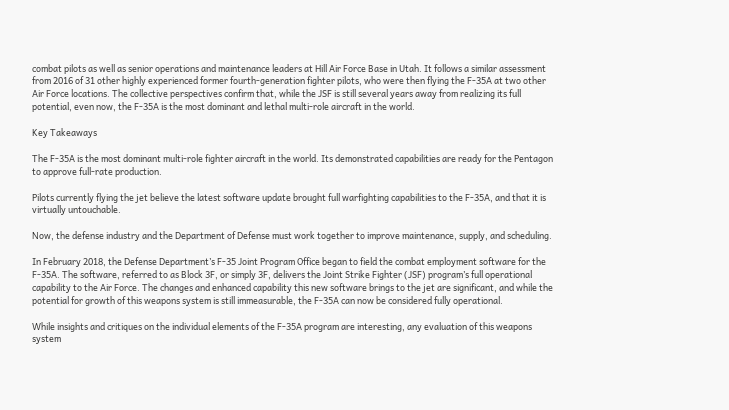combat pilots as well as senior operations and maintenance leaders at Hill Air Force Base in Utah. It follows a similar assessment from 2016 of 31 other highly experienced former fourth-generation fighter pilots, who were then flying the F-35A at two other Air Force locations. The collective perspectives confirm that, while the JSF is still several years away from realizing its full potential, even now, the F-35A is the most dominant and lethal multi-role aircraft in the world.

Key Takeaways

The F-35A is the most dominant multi-role fighter aircraft in the world. Its demonstrated capabilities are ready for the Pentagon to approve full-rate production.

Pilots currently flying the jet believe the latest software update brought full warfighting capabilities to the F-35A, and that it is virtually untouchable.

Now, the defense industry and the Department of Defense must work together to improve maintenance, supply, and scheduling.

In February 2018, the Defense Department’s F-35 Joint Program Office began to field the combat employment software for the F-35A. The software, referred to as Block 3F, or simply 3F, delivers the Joint Strike Fighter (JSF) program’s full operational capability to the Air Force. The changes and enhanced capability this new software brings to the jet are significant, and while the potential for growth of this weapons system is still immeasurable, the F-35A can now be considered fully operational.

While insights and critiques on the individual elements of the F-35A program are interesting, any evaluation of this weapons system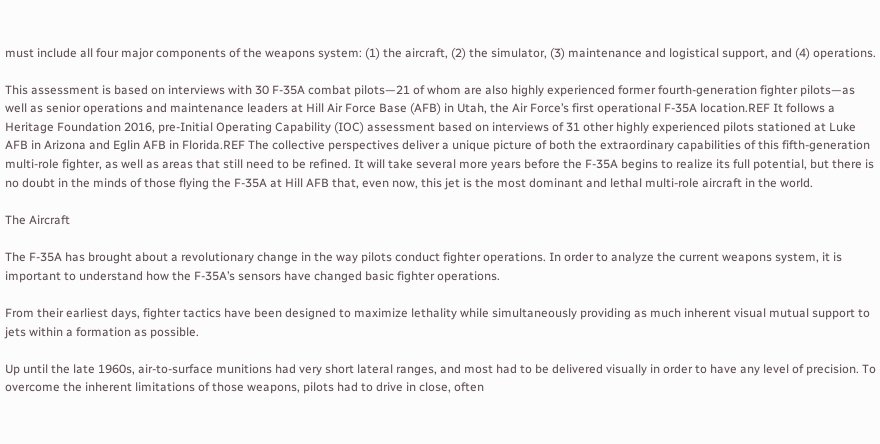must include all four major components of the weapons system: (1) the aircraft, (2) the simulator, (3) maintenance and logistical support, and (4) operations.

This assessment is based on interviews with 30 F-35A combat pilots—21 of whom are also highly experienced former fourth-generation fighter pilots—as well as senior operations and maintenance leaders at Hill Air Force Base (AFB) in Utah, the Air Force’s first operational F-35A location.REF It follows a Heritage Foundation 2016, pre-Initial Operating Capability (IOC) assessment based on interviews of 31 other highly experienced pilots stationed at Luke AFB in Arizona and Eglin AFB in Florida.REF The collective perspectives deliver a unique picture of both the extraordinary capabilities of this fifth-generation multi-role fighter, as well as areas that still need to be refined. It will take several more years before the F-35A begins to realize its full potential, but there is no doubt in the minds of those flying the F-35A at Hill AFB that, even now, this jet is the most dominant and lethal multi-role aircraft in the world.

The Aircraft

The F-35A has brought about a revolutionary change in the way pilots conduct fighter operations. In order to analyze the current weapons system, it is important to understand how the F-35A’s sensors have changed basic fighter operations.

From their earliest days, fighter tactics have been designed to maximize lethality while simultaneously providing as much inherent visual mutual support to jets within a formation as possible.

Up until the late 1960s, air-to-surface munitions had very short lateral ranges, and most had to be delivered visually in order to have any level of precision. To overcome the inherent limitations of those weapons, pilots had to drive in close, often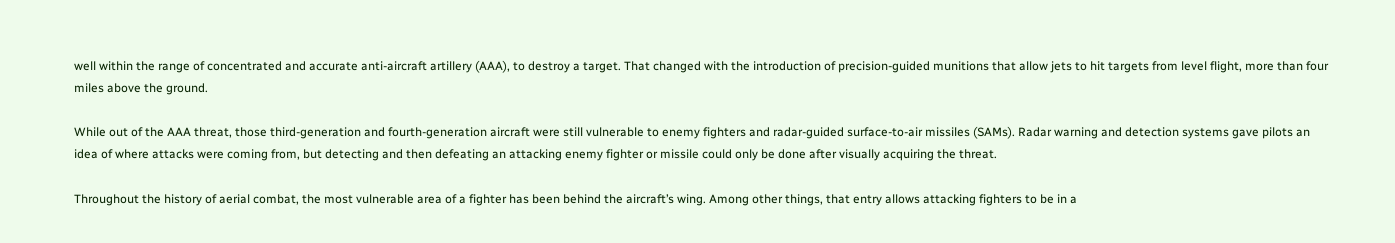well within the range of concentrated and accurate anti-aircraft artillery (AAA), to destroy a target. That changed with the introduction of precision-guided munitions that allow jets to hit targets from level flight, more than four miles above the ground.

While out of the AAA threat, those third-generation and fourth-generation aircraft were still vulnerable to enemy fighters and radar-guided surface-to-air missiles (SAMs). Radar warning and detection systems gave pilots an idea of where attacks were coming from, but detecting and then defeating an attacking enemy fighter or missile could only be done after visually acquiring the threat.

Throughout the history of aerial combat, the most vulnerable area of a fighter has been behind the aircraft’s wing. Among other things, that entry allows attacking fighters to be in a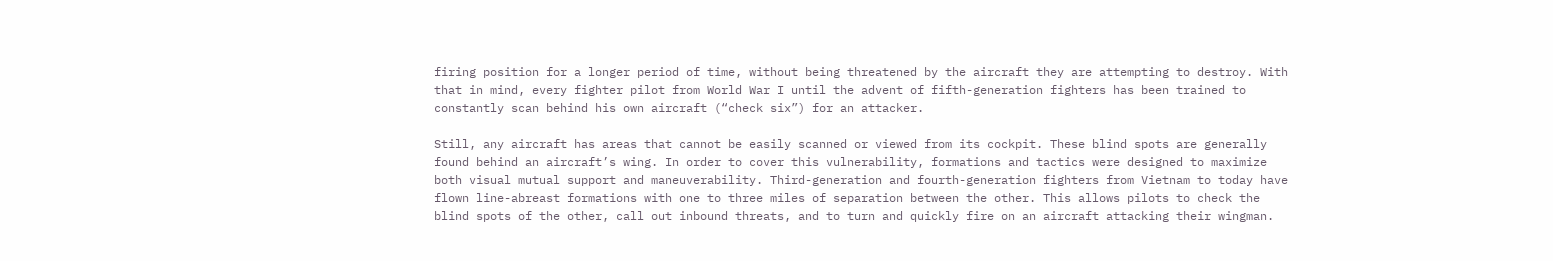firing position for a longer period of time, without being threatened by the aircraft they are attempting to destroy. With that in mind, every fighter pilot from World War I until the advent of fifth-generation fighters has been trained to constantly scan behind his own aircraft (“check six”) for an attacker.

Still, any aircraft has areas that cannot be easily scanned or viewed from its cockpit. These blind spots are generally found behind an aircraft’s wing. In order to cover this vulnerability, formations and tactics were designed to maximize both visual mutual support and maneuverability. Third-generation and fourth-generation fighters from Vietnam to today have flown line-abreast formations with one to three miles of separation between the other. This allows pilots to check the blind spots of the other, call out inbound threats, and to turn and quickly fire on an aircraft attacking their wingman.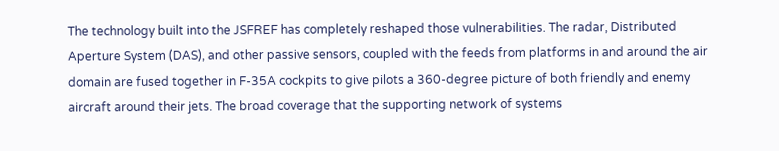The technology built into the JSFREF has completely reshaped those vulnerabilities. The radar, Distributed Aperture System (DAS), and other passive sensors, coupled with the feeds from platforms in and around the air domain are fused together in F-35A cockpits to give pilots a 360-degree picture of both friendly and enemy aircraft around their jets. The broad coverage that the supporting network of systems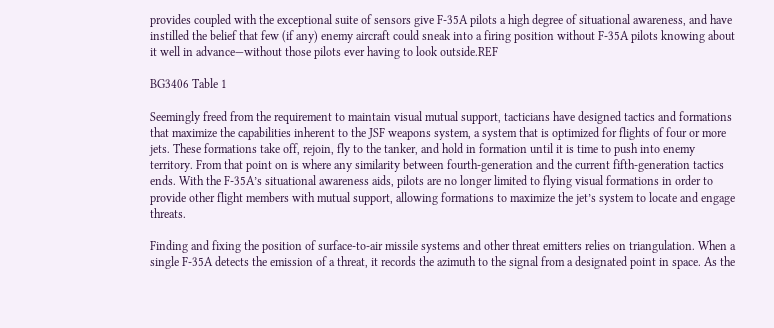provides coupled with the exceptional suite of sensors give F-35A pilots a high degree of situational awareness, and have instilled the belief that few (if any) enemy aircraft could sneak into a firing position without F-35A pilots knowing about it well in advance—without those pilots ever having to look outside.REF

BG3406 Table 1

Seemingly freed from the requirement to maintain visual mutual support, tacticians have designed tactics and formations that maximize the capabilities inherent to the JSF weapons system, a system that is optimized for flights of four or more jets. These formations take off, rejoin, fly to the tanker, and hold in formation until it is time to push into enemy territory. From that point on is where any similarity between fourth-generation and the current fifth-generation tactics ends. With the F-35A’s situational awareness aids, pilots are no longer limited to flying visual formations in order to provide other flight members with mutual support, allowing formations to maximize the jet’s system to locate and engage threats.

Finding and fixing the position of surface-to-air missile systems and other threat emitters relies on triangulation. When a single F-35A detects the emission of a threat, it records the azimuth to the signal from a designated point in space. As the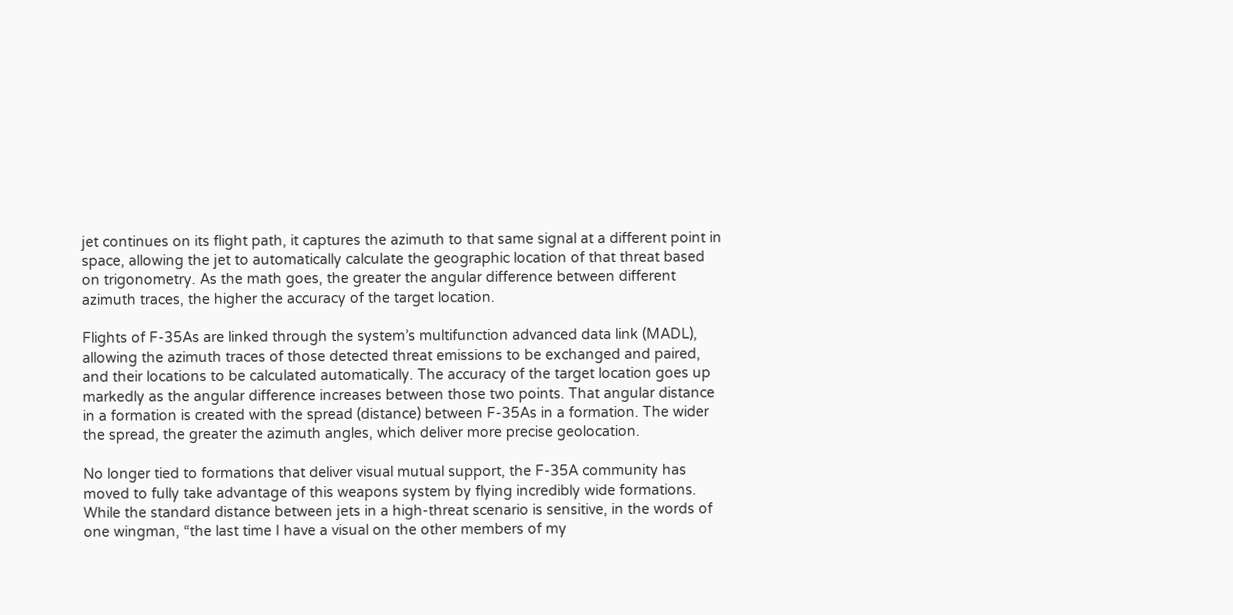jet continues on its flight path, it captures the azimuth to that same signal at a different point in space, allowing the jet to automatically calculate the geographic location of that threat based on trigonometry. As the math goes, the greater the angular difference between different azimuth traces, the higher the accuracy of the target location.

Flights of F-35As are linked through the system’s multifunction advanced data link (MADL), allowing the azimuth traces of those detected threat emissions to be exchanged and paired, and their locations to be calculated automatically. The accuracy of the target location goes up markedly as the angular difference increases between those two points. That angular distance in a formation is created with the spread (distance) between F-35As in a formation. The wider the spread, the greater the azimuth angles, which deliver more precise geolocation.

No longer tied to formations that deliver visual mutual support, the F-35A community has moved to fully take advantage of this weapons system by flying incredibly wide formations. While the standard distance between jets in a high-threat scenario is sensitive, in the words of one wingman, “the last time I have a visual on the other members of my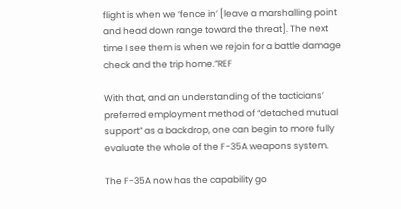flight is when we ‘fence in’ [leave a marshalling point and head down range toward the threat]. The next time I see them is when we rejoin for a battle damage check and the trip home.”REF

With that, and an understanding of the tacticians’ preferred employment method of “detached mutual support” as a backdrop, one can begin to more fully evaluate the whole of the F-35A weapons system.

The F-35A now has the capability go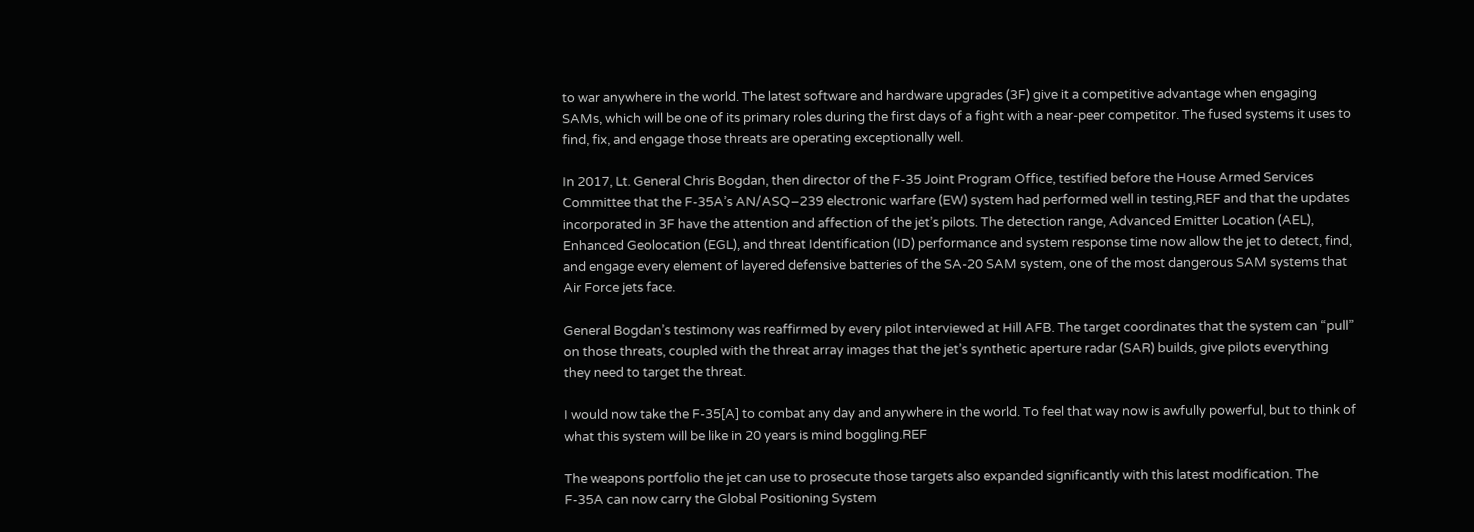to war anywhere in the world. The latest software and hardware upgrades (3F) give it a competitive advantage when engaging SAMs, which will be one of its primary roles during the first days of a fight with a near-peer competitor. The fused systems it uses to find, fix, and engage those threats are operating exceptionally well.

In 2017, Lt. General Chris Bogdan, then director of the F-35 Joint Program Office, testified before the House Armed Services Committee that the F-35A’s AN/ASQ–239 electronic warfare (EW) system had performed well in testing,REF and that the updates incorporated in 3F have the attention and affection of the jet’s pilots. The detection range, Advanced Emitter Location (AEL), Enhanced Geolocation (EGL), and threat Identification (ID) performance and system response time now allow the jet to detect, find, and engage every element of layered defensive batteries of the SA-20 SAM system, one of the most dangerous SAM systems that Air Force jets face.

General Bogdan’s testimony was reaffirmed by every pilot interviewed at Hill AFB. The target coordinates that the system can “pull” on those threats, coupled with the threat array images that the jet’s synthetic aperture radar (SAR) builds, give pilots everything they need to target the threat.

I would now take the F-35[A] to combat any day and anywhere in the world. To feel that way now is awfully powerful, but to think of what this system will be like in 20 years is mind boggling.REF

The weapons portfolio the jet can use to prosecute those targets also expanded significantly with this latest modification. The F-35A can now carry the Global Positioning System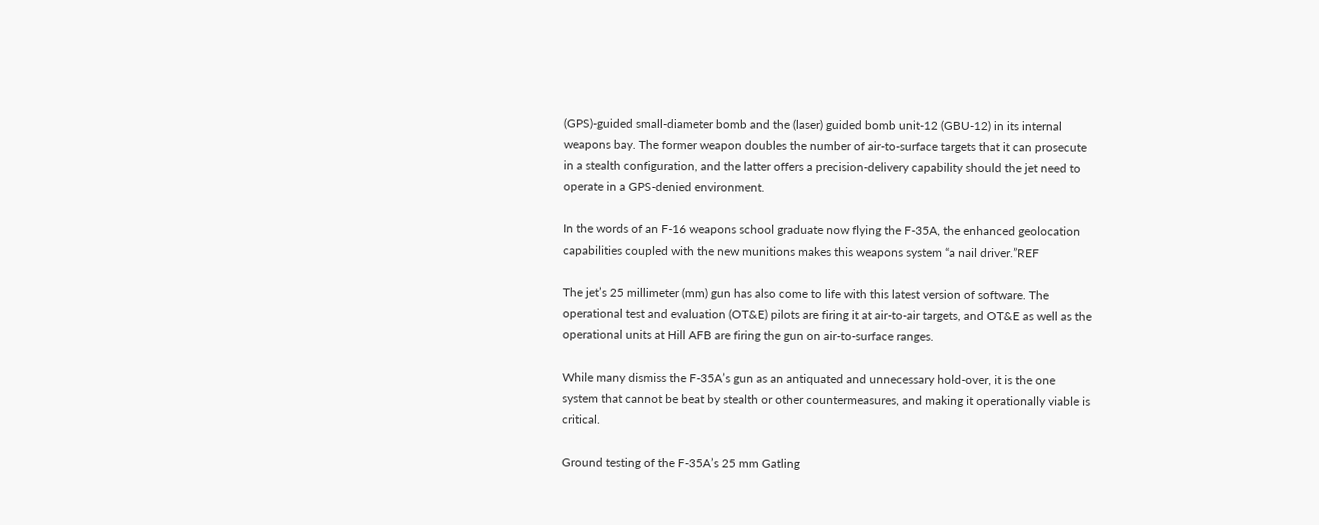(GPS)-guided small-diameter bomb and the (laser) guided bomb unit-12 (GBU-12) in its internal weapons bay. The former weapon doubles the number of air-to-surface targets that it can prosecute in a stealth configuration, and the latter offers a precision-delivery capability should the jet need to operate in a GPS-denied environment.

In the words of an F-16 weapons school graduate now flying the F-35A, the enhanced geolocation capabilities coupled with the new munitions makes this weapons system “a nail driver.”REF

The jet’s 25 millimeter (mm) gun has also come to life with this latest version of software. The operational test and evaluation (OT&E) pilots are firing it at air-to-air targets, and OT&E as well as the operational units at Hill AFB are firing the gun on air-to-surface ranges.

While many dismiss the F-35A’s gun as an antiquated and unnecessary hold-over, it is the one system that cannot be beat by stealth or other countermeasures, and making it operationally viable is critical.

Ground testing of the F-35A’s 25 mm Gatling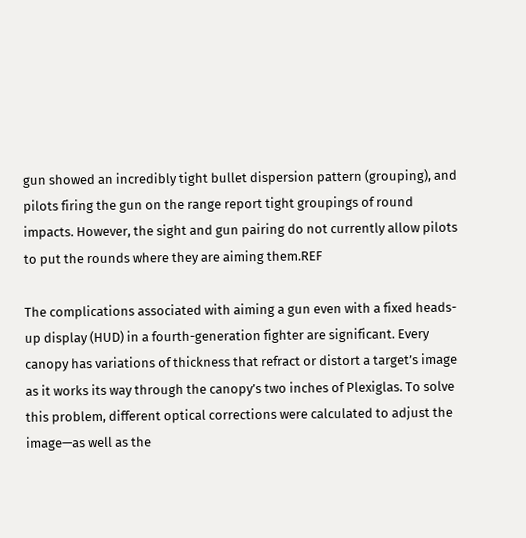gun showed an incredibly tight bullet dispersion pattern (grouping), and pilots firing the gun on the range report tight groupings of round impacts. However, the sight and gun pairing do not currently allow pilots to put the rounds where they are aiming them.REF

The complications associated with aiming a gun even with a fixed heads-up display (HUD) in a fourth-generation fighter are significant. Every canopy has variations of thickness that refract or distort a target’s image as it works its way through the canopy’s two inches of Plexiglas. To solve this problem, different optical corrections were calculated to adjust the image—as well as the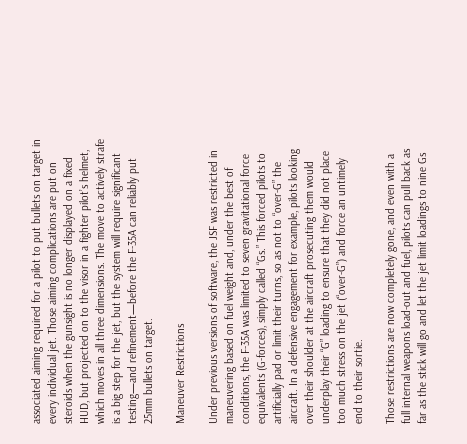associated aiming required for a pilot to put bullets on target in every individual jet. Those aiming complications are put on steroids when the gunsight is no longer displayed on a fixed HUD, but projected on to the visor in a fighter pilot’s helmet, which moves in all three dimensions. The move to actively strafe is a big step for the jet, but the system will require significant testing—and refinement—before the F-35A can reliably put 25mm bullets on target.

Maneuver Restrictions

Under previous versions of software, the JSF was restricted in maneuvering based on fuel weight and, under the best of conditions, the F-35A was limited to seven gravitational force equivalents (G-forces), simply called “Gs.” This forced pilots to artificially pad or limit their turns, so as not to “over-G” the aircraft. In a defensive engagement for example, pilots looking over their shoulder at the aircraft prosecuting them would underplay their “G” loading to ensure that they did not place too much stress on the jet (“over-G”) and force an untimely end to their sortie.

Those restrictions are now completely gone, and even with a full internal weapons load-out and fuel, pilots can pull back as far as the stick will go and let the jet limit loadings to nine Gs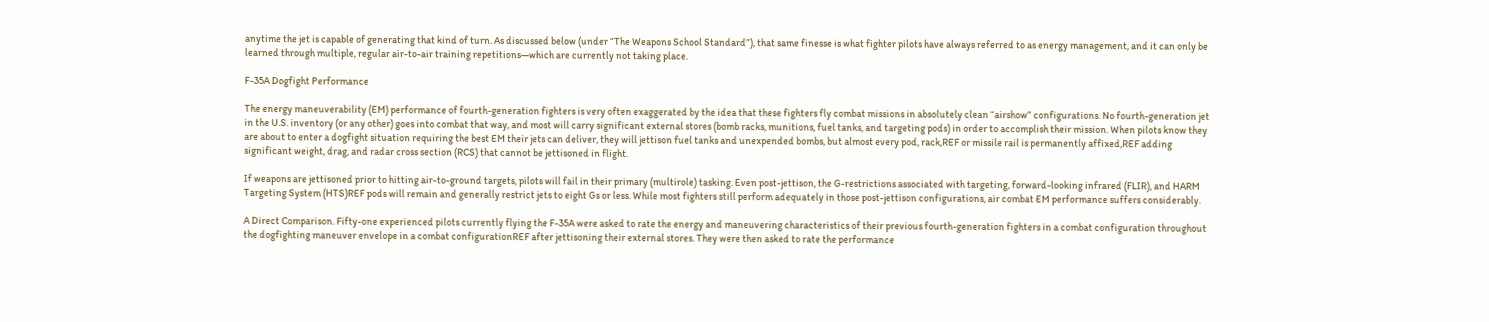anytime the jet is capable of generating that kind of turn. As discussed below (under “The Weapons School Standard”), that same finesse is what fighter pilots have always referred to as energy management, and it can only be learned through multiple, regular air-to-air training repetitions—which are currently not taking place.

F-35A Dogfight Performance

The energy maneuverability (EM) performance of fourth-generation fighters is very often exaggerated by the idea that these fighters fly combat missions in absolutely clean “airshow” configurations. No fourth-generation jet in the U.S. inventory (or any other) goes into combat that way, and most will carry significant external stores (bomb racks, munitions, fuel tanks, and targeting pods) in order to accomplish their mission. When pilots know they are about to enter a dogfight situation requiring the best EM their jets can deliver, they will jettison fuel tanks and unexpended bombs, but almost every pod, rack,REF or missile rail is permanently affixed,REF adding significant weight, drag, and radar cross section (RCS) that cannot be jettisoned in flight.

If weapons are jettisoned prior to hitting air-to-ground targets, pilots will fail in their primary (multirole) tasking. Even post-jettison, the G-restrictions associated with targeting, forward-looking infrared (FLIR), and HARM Targeting System (HTS)REF pods will remain and generally restrict jets to eight Gs or less. While most fighters still perform adequately in those post-jettison configurations, air combat EM performance suffers considerably.

A Direct Comparison. Fifty-one experienced pilots currently flying the F-35A were asked to rate the energy and maneuvering characteristics of their previous fourth-generation fighters in a combat configuration throughout the dogfighting maneuver envelope in a combat configurationREF after jettisoning their external stores. They were then asked to rate the performance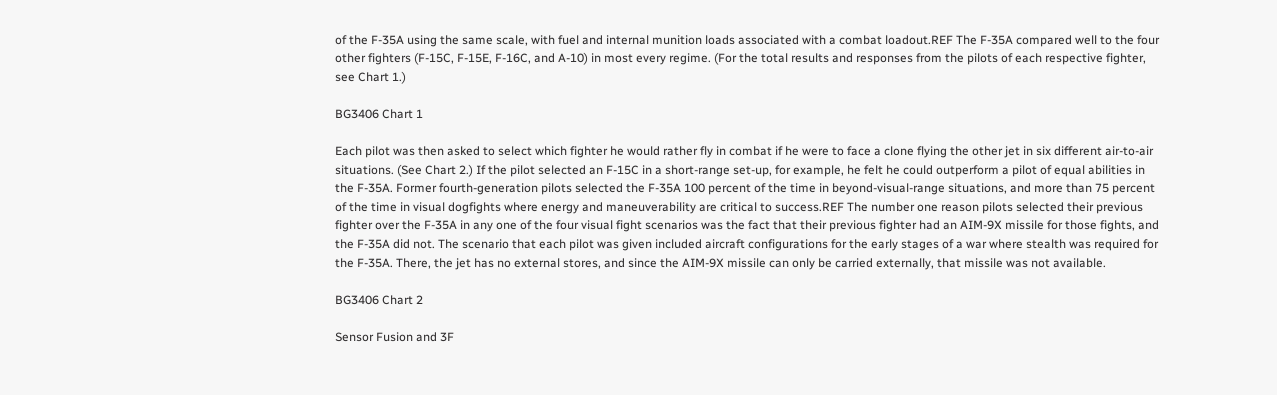of the F-35A using the same scale, with fuel and internal munition loads associated with a combat loadout.REF The F-35A compared well to the four other fighters (F-15C, F-15E, F-16C, and A-10) in most every regime. (For the total results and responses from the pilots of each respective fighter, see Chart 1.)

BG3406 Chart 1

Each pilot was then asked to select which fighter he would rather fly in combat if he were to face a clone flying the other jet in six different air-to-air situations. (See Chart 2.) If the pilot selected an F-15C in a short-range set-up, for example, he felt he could outperform a pilot of equal abilities in the F-35A. Former fourth-generation pilots selected the F-35A 100 percent of the time in beyond-visual-range situations, and more than 75 percent of the time in visual dogfights where energy and maneuverability are critical to success.REF The number one reason pilots selected their previous fighter over the F-35A in any one of the four visual fight scenarios was the fact that their previous fighter had an AIM-9X missile for those fights, and the F-35A did not. The scenario that each pilot was given included aircraft configurations for the early stages of a war where stealth was required for the F-35A. There, the jet has no external stores, and since the AIM-9X missile can only be carried externally, that missile was not available.

BG3406 Chart 2

Sensor Fusion and 3F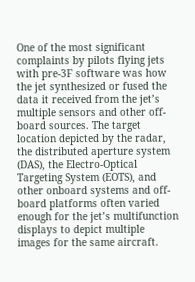One of the most significant complaints by pilots flying jets with pre-3F software was how the jet synthesized or fused the data it received from the jet’s multiple sensors and other off-board sources. The target location depicted by the radar, the distributed aperture system (DAS), the Electro-Optical Targeting System (EOTS), and other onboard systems and off-board platforms often varied enough for the jet’s multifunction displays to depict multiple images for the same aircraft.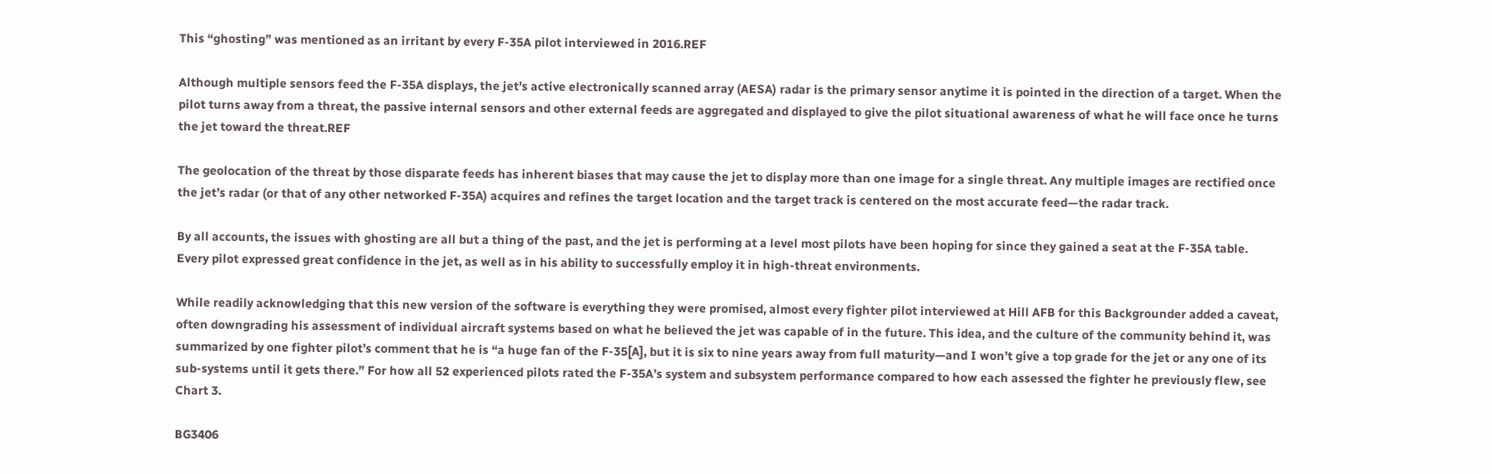This “ghosting” was mentioned as an irritant by every F-35A pilot interviewed in 2016.REF

Although multiple sensors feed the F-35A displays, the jet’s active electronically scanned array (AESA) radar is the primary sensor anytime it is pointed in the direction of a target. When the pilot turns away from a threat, the passive internal sensors and other external feeds are aggregated and displayed to give the pilot situational awareness of what he will face once he turns the jet toward the threat.REF

The geolocation of the threat by those disparate feeds has inherent biases that may cause the jet to display more than one image for a single threat. Any multiple images are rectified once the jet’s radar (or that of any other networked F-35A) acquires and refines the target location and the target track is centered on the most accurate feed—the radar track.

By all accounts, the issues with ghosting are all but a thing of the past, and the jet is performing at a level most pilots have been hoping for since they gained a seat at the F-35A table. Every pilot expressed great confidence in the jet, as well as in his ability to successfully employ it in high-threat environments.

While readily acknowledging that this new version of the software is everything they were promised, almost every fighter pilot interviewed at Hill AFB for this Backgrounder added a caveat, often downgrading his assessment of individual aircraft systems based on what he believed the jet was capable of in the future. This idea, and the culture of the community behind it, was summarized by one fighter pilot’s comment that he is “a huge fan of the F-35[A], but it is six to nine years away from full maturity—and I won’t give a top grade for the jet or any one of its sub-systems until it gets there.” For how all 52 experienced pilots rated the F-35A’s system and subsystem performance compared to how each assessed the fighter he previously flew, see Chart 3.

BG3406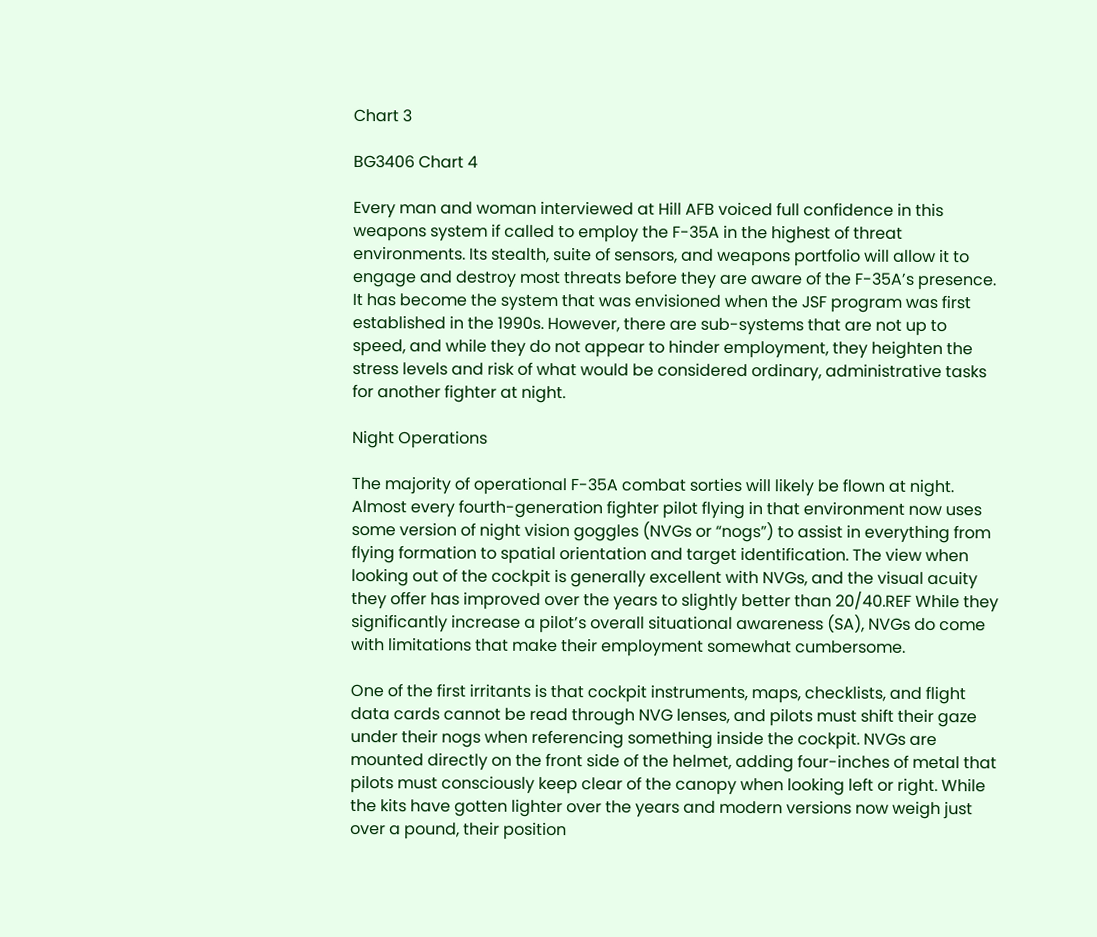Chart 3

BG3406 Chart 4

Every man and woman interviewed at Hill AFB voiced full confidence in this weapons system if called to employ the F-35A in the highest of threat environments. Its stealth, suite of sensors, and weapons portfolio will allow it to engage and destroy most threats before they are aware of the F-35A’s presence. It has become the system that was envisioned when the JSF program was first established in the 1990s. However, there are sub-systems that are not up to speed, and while they do not appear to hinder employment, they heighten the stress levels and risk of what would be considered ordinary, administrative tasks for another fighter at night.

Night Operations

The majority of operational F-35A combat sorties will likely be flown at night. Almost every fourth-generation fighter pilot flying in that environment now uses some version of night vision goggles (NVGs or “nogs”) to assist in everything from flying formation to spatial orientation and target identification. The view when looking out of the cockpit is generally excellent with NVGs, and the visual acuity they offer has improved over the years to slightly better than 20/40.REF While they significantly increase a pilot’s overall situational awareness (SA), NVGs do come with limitations that make their employment somewhat cumbersome.

One of the first irritants is that cockpit instruments, maps, checklists, and flight data cards cannot be read through NVG lenses, and pilots must shift their gaze under their nogs when referencing something inside the cockpit. NVGs are mounted directly on the front side of the helmet, adding four-inches of metal that pilots must consciously keep clear of the canopy when looking left or right. While the kits have gotten lighter over the years and modern versions now weigh just over a pound, their position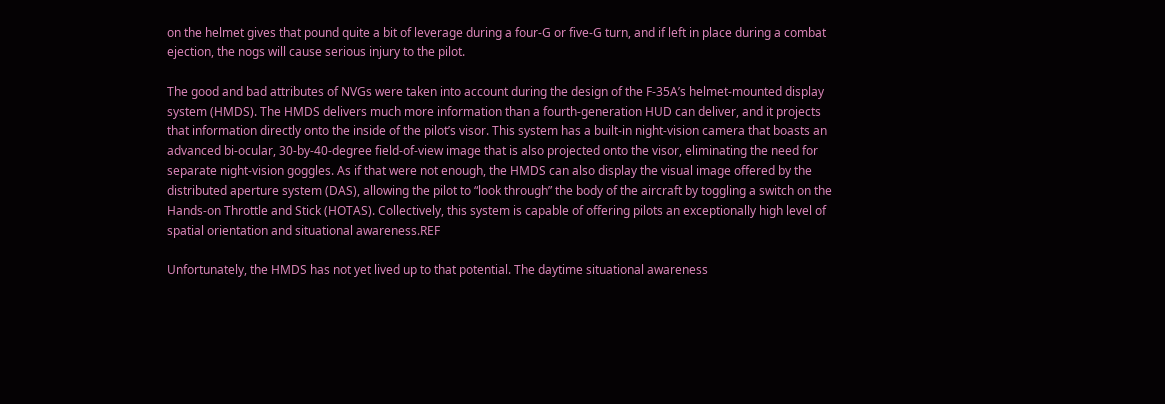on the helmet gives that pound quite a bit of leverage during a four-G or five-G turn, and if left in place during a combat ejection, the nogs will cause serious injury to the pilot.

The good and bad attributes of NVGs were taken into account during the design of the F-35A’s helmet-mounted display system (HMDS). The HMDS delivers much more information than a fourth-generation HUD can deliver, and it projects that information directly onto the inside of the pilot’s visor. This system has a built-in night-vision camera that boasts an advanced bi-ocular, 30-by-40-degree field-of-view image that is also projected onto the visor, eliminating the need for separate night-vision goggles. As if that were not enough, the HMDS can also display the visual image offered by the distributed aperture system (DAS), allowing the pilot to “look through” the body of the aircraft by toggling a switch on the Hands-on Throttle and Stick (HOTAS). Collectively, this system is capable of offering pilots an exceptionally high level of spatial orientation and situational awareness.REF

Unfortunately, the HMDS has not yet lived up to that potential. The daytime situational awareness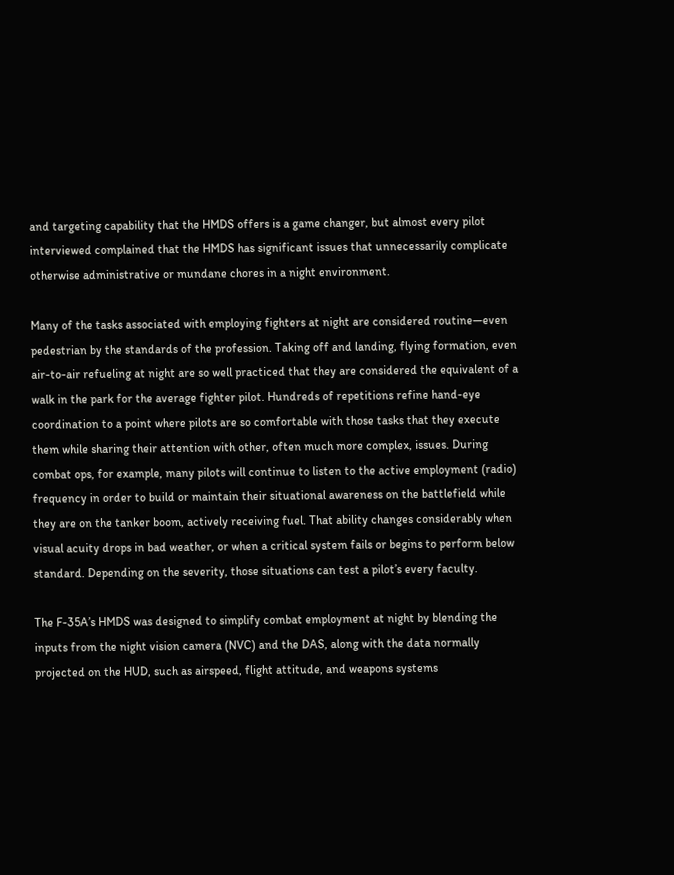and targeting capability that the HMDS offers is a game changer, but almost every pilot interviewed complained that the HMDS has significant issues that unnecessarily complicate otherwise administrative or mundane chores in a night environment.

Many of the tasks associated with employing fighters at night are considered routine—even pedestrian by the standards of the profession. Taking off and landing, flying formation, even air-to-air refueling at night are so well practiced that they are considered the equivalent of a walk in the park for the average fighter pilot. Hundreds of repetitions refine hand-eye coordination to a point where pilots are so comfortable with those tasks that they execute them while sharing their attention with other, often much more complex, issues. During combat ops, for example, many pilots will continue to listen to the active employment (radio) frequency in order to build or maintain their situational awareness on the battlefield while they are on the tanker boom, actively receiving fuel. That ability changes considerably when visual acuity drops in bad weather, or when a critical system fails or begins to perform below standard. Depending on the severity, those situations can test a pilot’s every faculty.

The F-35A’s HMDS was designed to simplify combat employment at night by blending the inputs from the night vision camera (NVC) and the DAS, along with the data normally projected on the HUD, such as airspeed, flight attitude, and weapons systems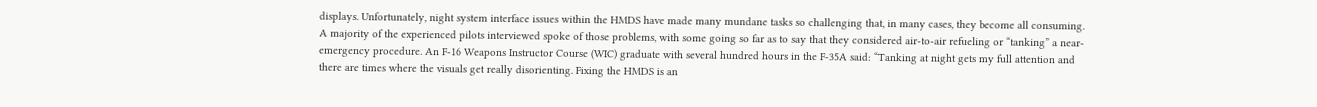displays. Unfortunately, night system interface issues within the HMDS have made many mundane tasks so challenging that, in many cases, they become all consuming. A majority of the experienced pilots interviewed spoke of those problems, with some going so far as to say that they considered air-to-air refueling or “tanking” a near-emergency procedure. An F-16 Weapons Instructor Course (WIC) graduate with several hundred hours in the F-35A said: “Tanking at night gets my full attention and there are times where the visuals get really disorienting. Fixing the HMDS is an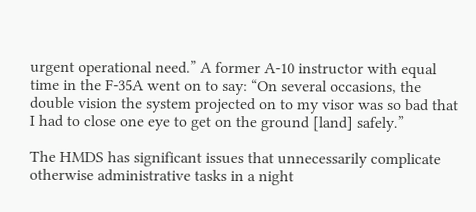urgent operational need.” A former A-10 instructor with equal time in the F-35A went on to say: “On several occasions, the double vision the system projected on to my visor was so bad that I had to close one eye to get on the ground [land] safely.”

The HMDS has significant issues that unnecessarily complicate otherwise administrative tasks in a night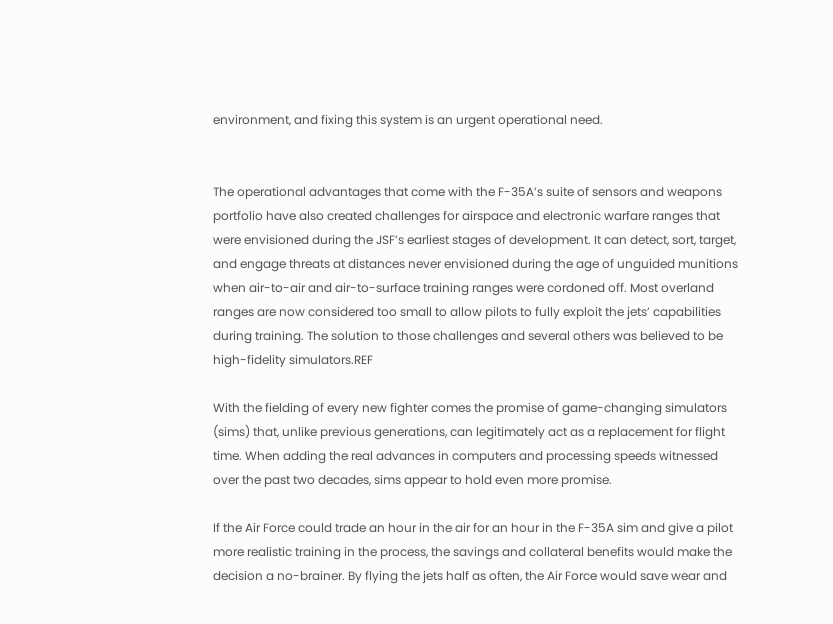environment, and fixing this system is an urgent operational need.


The operational advantages that come with the F-35A’s suite of sensors and weapons portfolio have also created challenges for airspace and electronic warfare ranges that were envisioned during the JSF’s earliest stages of development. It can detect, sort, target, and engage threats at distances never envisioned during the age of unguided munitions when air-to-air and air-to-surface training ranges were cordoned off. Most overland ranges are now considered too small to allow pilots to fully exploit the jets’ capabilities during training. The solution to those challenges and several others was believed to be high-fidelity simulators.REF

With the fielding of every new fighter comes the promise of game-changing simulators (sims) that, unlike previous generations, can legitimately act as a replacement for flight time. When adding the real advances in computers and processing speeds witnessed over the past two decades, sims appear to hold even more promise.

If the Air Force could trade an hour in the air for an hour in the F-35A sim and give a pilot more realistic training in the process, the savings and collateral benefits would make the decision a no-brainer. By flying the jets half as often, the Air Force would save wear and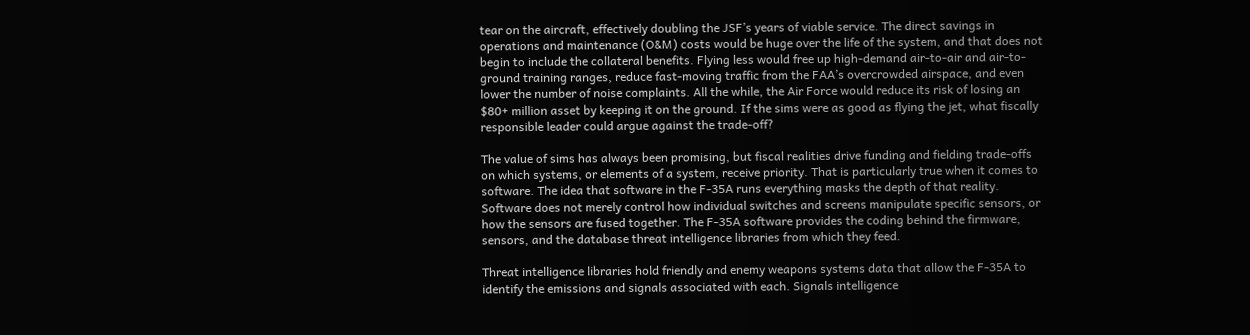tear on the aircraft, effectively doubling the JSF’s years of viable service. The direct savings in operations and maintenance (O&M) costs would be huge over the life of the system, and that does not begin to include the collateral benefits. Flying less would free up high-demand air-to-air and air-to-ground training ranges, reduce fast-moving traffic from the FAA’s overcrowded airspace, and even lower the number of noise complaints. All the while, the Air Force would reduce its risk of losing an $80+ million asset by keeping it on the ground. If the sims were as good as flying the jet, what fiscally responsible leader could argue against the trade-off?

The value of sims has always been promising, but fiscal realities drive funding and fielding trade-offs on which systems, or elements of a system, receive priority. That is particularly true when it comes to software. The idea that software in the F-35A runs everything masks the depth of that reality. Software does not merely control how individual switches and screens manipulate specific sensors, or how the sensors are fused together. The F-35A software provides the coding behind the firmware, sensors, and the database threat intelligence libraries from which they feed.

Threat intelligence libraries hold friendly and enemy weapons systems data that allow the F-35A to identify the emissions and signals associated with each. Signals intelligence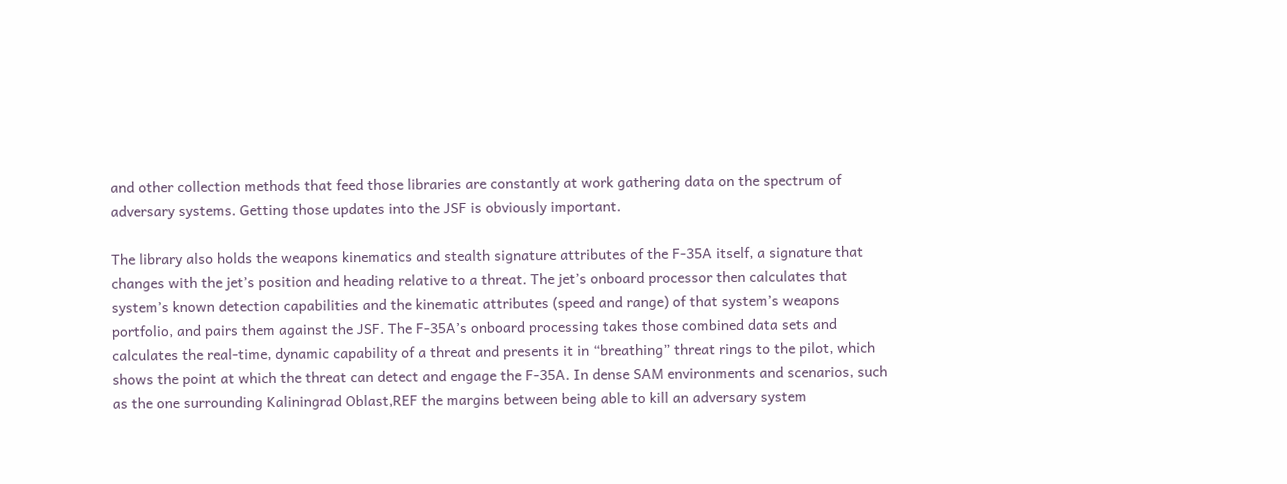and other collection methods that feed those libraries are constantly at work gathering data on the spectrum of adversary systems. Getting those updates into the JSF is obviously important.

The library also holds the weapons kinematics and stealth signature attributes of the F-35A itself, a signature that changes with the jet’s position and heading relative to a threat. The jet’s onboard processor then calculates that system’s known detection capabilities and the kinematic attributes (speed and range) of that system’s weapons portfolio, and pairs them against the JSF. The F-35A’s onboard processing takes those combined data sets and calculates the real-time, dynamic capability of a threat and presents it in “breathing” threat rings to the pilot, which shows the point at which the threat can detect and engage the F-35A. In dense SAM environments and scenarios, such as the one surrounding Kaliningrad Oblast,REF the margins between being able to kill an adversary system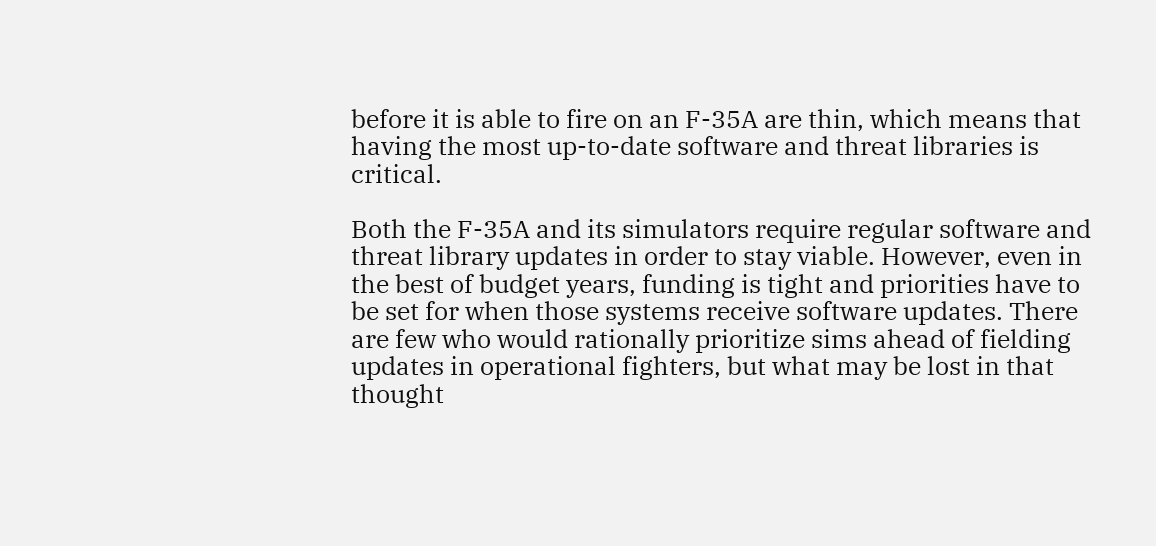before it is able to fire on an F-35A are thin, which means that having the most up-to-date software and threat libraries is critical.

Both the F-35A and its simulators require regular software and threat library updates in order to stay viable. However, even in the best of budget years, funding is tight and priorities have to be set for when those systems receive software updates. There are few who would rationally prioritize sims ahead of fielding updates in operational fighters, but what may be lost in that thought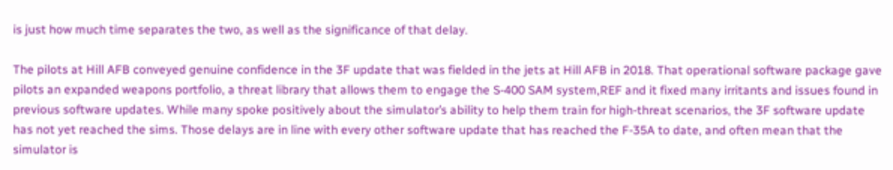is just how much time separates the two, as well as the significance of that delay.

The pilots at Hill AFB conveyed genuine confidence in the 3F update that was fielded in the jets at Hill AFB in 2018. That operational software package gave pilots an expanded weapons portfolio, a threat library that allows them to engage the S-400 SAM system,REF and it fixed many irritants and issues found in previous software updates. While many spoke positively about the simulator’s ability to help them train for high-threat scenarios, the 3F software update has not yet reached the sims. Those delays are in line with every other software update that has reached the F-35A to date, and often mean that the simulator is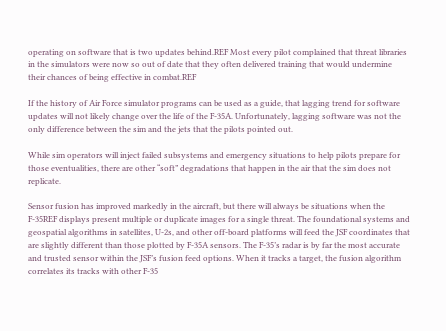operating on software that is two updates behind.REF Most every pilot complained that threat libraries in the simulators were now so out of date that they often delivered training that would undermine their chances of being effective in combat.REF

If the history of Air Force simulator programs can be used as a guide, that lagging trend for software updates will not likely change over the life of the F-35A. Unfortunately, lagging software was not the only difference between the sim and the jets that the pilots pointed out.

While sim operators will inject failed subsystems and emergency situations to help pilots prepare for those eventualities, there are other “soft” degradations that happen in the air that the sim does not replicate.

Sensor fusion has improved markedly in the aircraft, but there will always be situations when the F-35REF displays present multiple or duplicate images for a single threat. The foundational systems and geospatial algorithms in satellites, U-2s, and other off-board platforms will feed the JSF coordinates that are slightly different than those plotted by F-35A sensors. The F-35’s radar is by far the most accurate and trusted sensor within the JSF’s fusion feed options. When it tracks a target, the fusion algorithm correlates its tracks with other F-35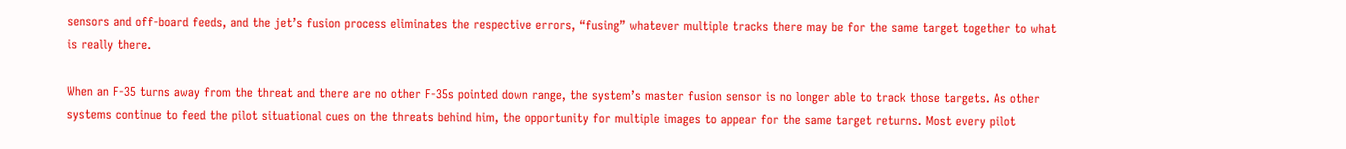sensors and off-board feeds, and the jet’s fusion process eliminates the respective errors, “fusing” whatever multiple tracks there may be for the same target together to what is really there.

When an F-35 turns away from the threat and there are no other F-35s pointed down range, the system’s master fusion sensor is no longer able to track those targets. As other systems continue to feed the pilot situational cues on the threats behind him, the opportunity for multiple images to appear for the same target returns. Most every pilot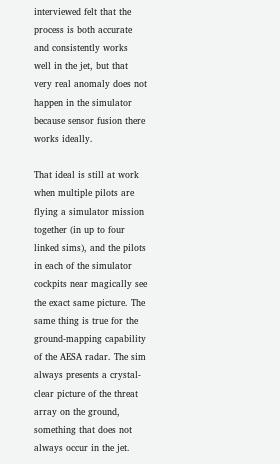interviewed felt that the process is both accurate and consistently works well in the jet, but that very real anomaly does not happen in the simulator because sensor fusion there works ideally.

That ideal is still at work when multiple pilots are flying a simulator mission together (in up to four linked sims), and the pilots in each of the simulator cockpits near magically see the exact same picture. The same thing is true for the ground-mapping capability of the AESA radar. The sim always presents a crystal-clear picture of the threat array on the ground, something that does not always occur in the jet.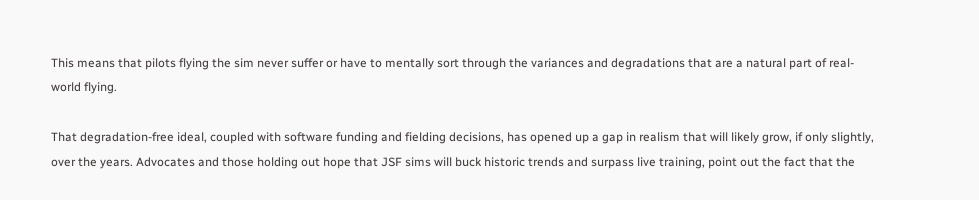This means that pilots flying the sim never suffer or have to mentally sort through the variances and degradations that are a natural part of real-world flying.

That degradation-free ideal, coupled with software funding and fielding decisions, has opened up a gap in realism that will likely grow, if only slightly, over the years. Advocates and those holding out hope that JSF sims will buck historic trends and surpass live training, point out the fact that the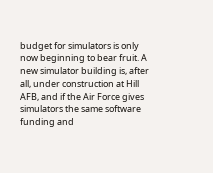budget for simulators is only now beginning to bear fruit. A new simulator building is, after all, under construction at Hill AFB, and if the Air Force gives simulators the same software funding and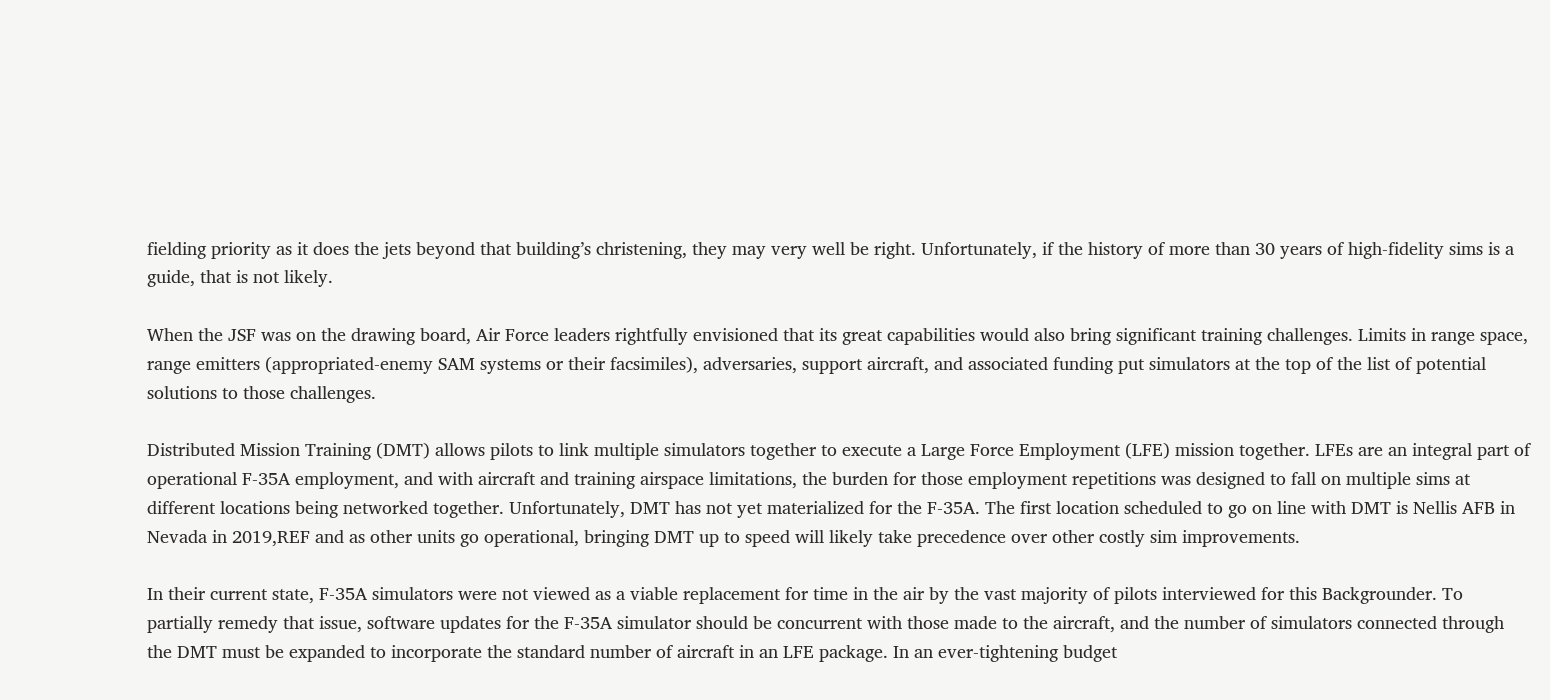fielding priority as it does the jets beyond that building’s christening, they may very well be right. Unfortunately, if the history of more than 30 years of high-fidelity sims is a guide, that is not likely.

When the JSF was on the drawing board, Air Force leaders rightfully envisioned that its great capabilities would also bring significant training challenges. Limits in range space, range emitters (appropriated-enemy SAM systems or their facsimiles), adversaries, support aircraft, and associated funding put simulators at the top of the list of potential solutions to those challenges.

Distributed Mission Training (DMT) allows pilots to link multiple simulators together to execute a Large Force Employment (LFE) mission together. LFEs are an integral part of operational F-35A employment, and with aircraft and training airspace limitations, the burden for those employment repetitions was designed to fall on multiple sims at different locations being networked together. Unfortunately, DMT has not yet materialized for the F-35A. The first location scheduled to go on line with DMT is Nellis AFB in Nevada in 2019,REF and as other units go operational, bringing DMT up to speed will likely take precedence over other costly sim improvements.

In their current state, F-35A simulators were not viewed as a viable replacement for time in the air by the vast majority of pilots interviewed for this Backgrounder. To partially remedy that issue, software updates for the F-35A simulator should be concurrent with those made to the aircraft, and the number of simulators connected through the DMT must be expanded to incorporate the standard number of aircraft in an LFE package. In an ever-tightening budget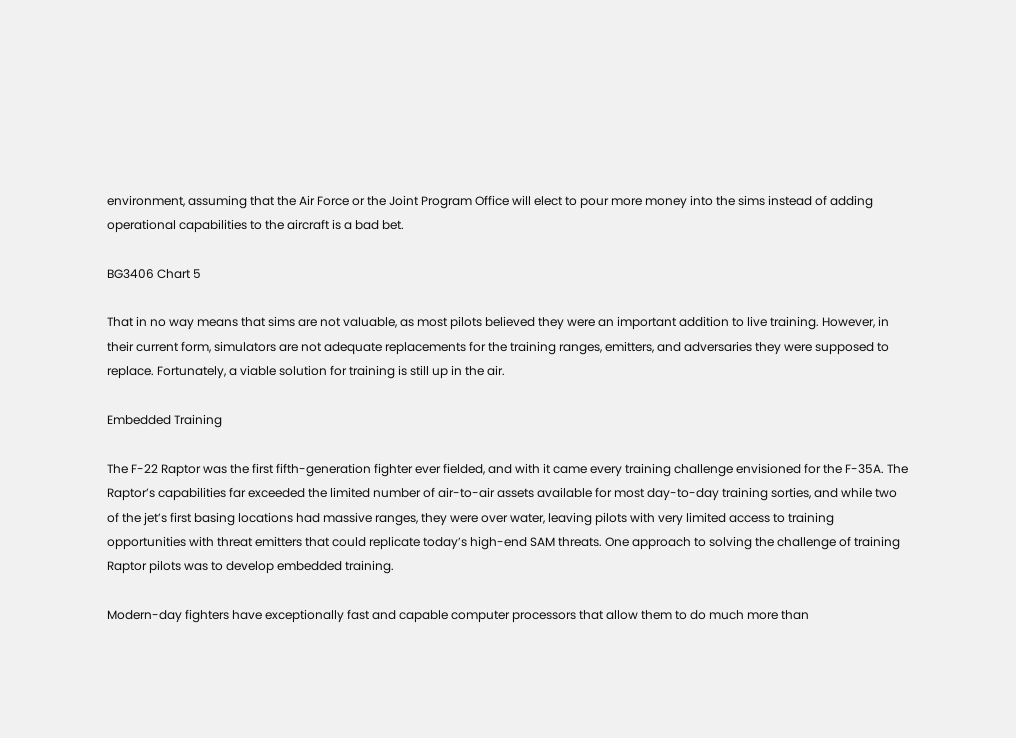environment, assuming that the Air Force or the Joint Program Office will elect to pour more money into the sims instead of adding operational capabilities to the aircraft is a bad bet.

BG3406 Chart 5

That in no way means that sims are not valuable, as most pilots believed they were an important addition to live training. However, in their current form, simulators are not adequate replacements for the training ranges, emitters, and adversaries they were supposed to replace. Fortunately, a viable solution for training is still up in the air.

Embedded Training

The F-22 Raptor was the first fifth-generation fighter ever fielded, and with it came every training challenge envisioned for the F-35A. The Raptor’s capabilities far exceeded the limited number of air-to-air assets available for most day-to-day training sorties, and while two of the jet’s first basing locations had massive ranges, they were over water, leaving pilots with very limited access to training opportunities with threat emitters that could replicate today’s high-end SAM threats. One approach to solving the challenge of training Raptor pilots was to develop embedded training.

Modern-day fighters have exceptionally fast and capable computer processors that allow them to do much more than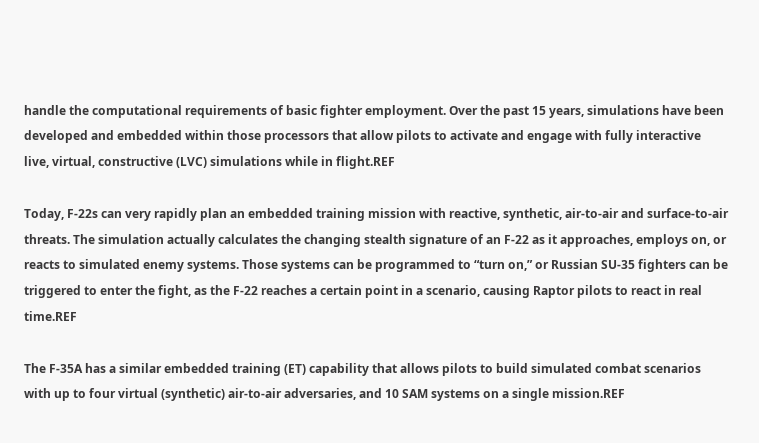handle the computational requirements of basic fighter employment. Over the past 15 years, simulations have been developed and embedded within those processors that allow pilots to activate and engage with fully interactive live, virtual, constructive (LVC) simulations while in flight.REF

Today, F-22s can very rapidly plan an embedded training mission with reactive, synthetic, air-to-air and surface-to-air threats. The simulation actually calculates the changing stealth signature of an F-22 as it approaches, employs on, or reacts to simulated enemy systems. Those systems can be programmed to “turn on,” or Russian SU-35 fighters can be triggered to enter the fight, as the F-22 reaches a certain point in a scenario, causing Raptor pilots to react in real time.REF

The F-35A has a similar embedded training (ET) capability that allows pilots to build simulated combat scenarios with up to four virtual (synthetic) air-to-air adversaries, and 10 SAM systems on a single mission.REF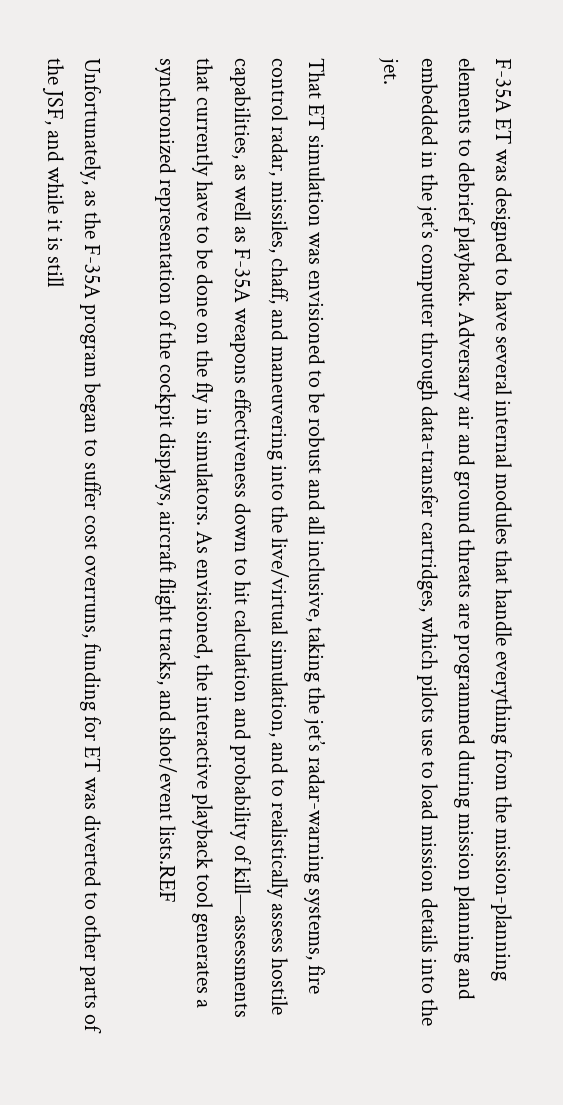F-35A ET was designed to have several internal modules that handle everything from the mission-planning elements to debrief playback. Adversary air and ground threats are programmed during mission planning and embedded in the jet’s computer through data-transfer cartridges, which pilots use to load mission details into the jet.

That ET simulation was envisioned to be robust and all inclusive, taking the jet’s radar-warning systems, fire control radar, missiles, chaff, and maneuvering into the live/virtual simulation, and to realistically assess hostile capabilities, as well as F-35A weapons effectiveness down to hit calculation and probability of kill—assessments that currently have to be done on the fly in simulators. As envisioned, the interactive playback tool generates a synchronized representation of the cockpit displays, aircraft flight tracks, and shot/event lists.REF

Unfortunately, as the F-35A program began to suffer cost overruns, funding for ET was diverted to other parts of the JSF, and while it is still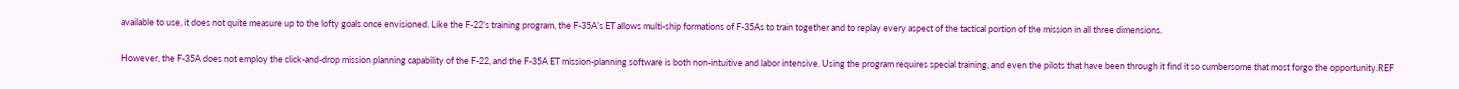available to use, it does not quite measure up to the lofty goals once envisioned. Like the F-22’s training program, the F-35A’s ET allows multi-ship formations of F-35As to train together and to replay every aspect of the tactical portion of the mission in all three dimensions.

However, the F-35A does not employ the click-and-drop mission planning capability of the F-22, and the F-35A ET mission-planning software is both non-intuitive and labor intensive. Using the program requires special training, and even the pilots that have been through it find it so cumbersome that most forgo the opportunity.REF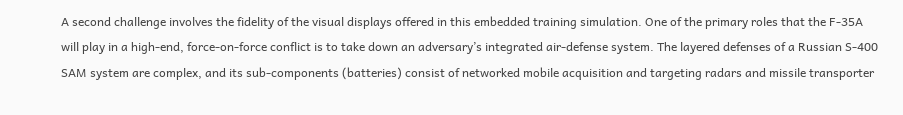A second challenge involves the fidelity of the visual displays offered in this embedded training simulation. One of the primary roles that the F-35A will play in a high-end, force-on-force conflict is to take down an adversary’s integrated air-defense system. The layered defenses of a Russian S-400 SAM system are complex, and its sub-components (batteries) consist of networked mobile acquisition and targeting radars and missile transporter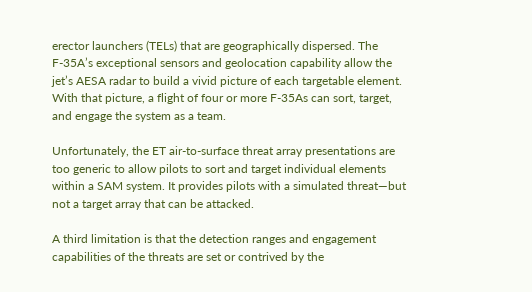erector launchers (TELs) that are geographically dispersed. The F-35A’s exceptional sensors and geolocation capability allow the jet’s AESA radar to build a vivid picture of each targetable element. With that picture, a flight of four or more F-35As can sort, target, and engage the system as a team.

Unfortunately, the ET air-to-surface threat array presentations are too generic to allow pilots to sort and target individual elements within a SAM system. It provides pilots with a simulated threat—but not a target array that can be attacked.

A third limitation is that the detection ranges and engagement capabilities of the threats are set or contrived by the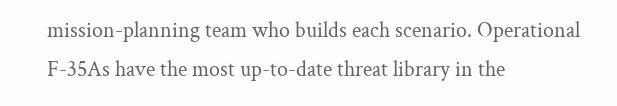mission-planning team who builds each scenario. Operational F-35As have the most up-to-date threat library in the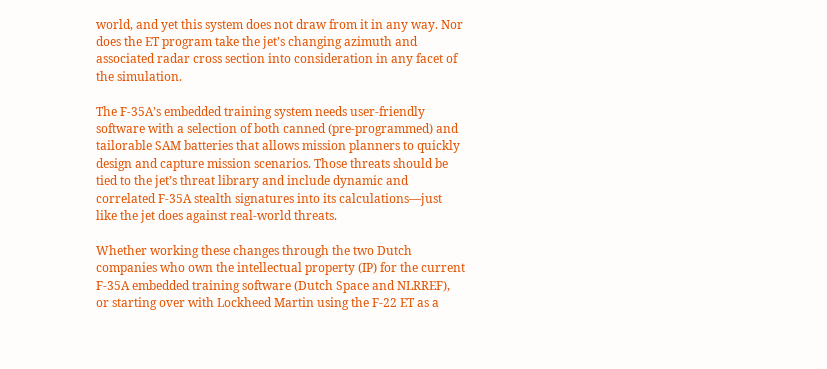world, and yet this system does not draw from it in any way. Nor does the ET program take the jet’s changing azimuth and associated radar cross section into consideration in any facet of the simulation.

The F-35A’s embedded training system needs user-friendly software with a selection of both canned (pre-programmed) and tailorable SAM batteries that allows mission planners to quickly design and capture mission scenarios. Those threats should be tied to the jet’s threat library and include dynamic and correlated F-35A stealth signatures into its calculations—just like the jet does against real-world threats.

Whether working these changes through the two Dutch companies who own the intellectual property (IP) for the current F-35A embedded training software (Dutch Space and NLRREF), or starting over with Lockheed Martin using the F-22 ET as a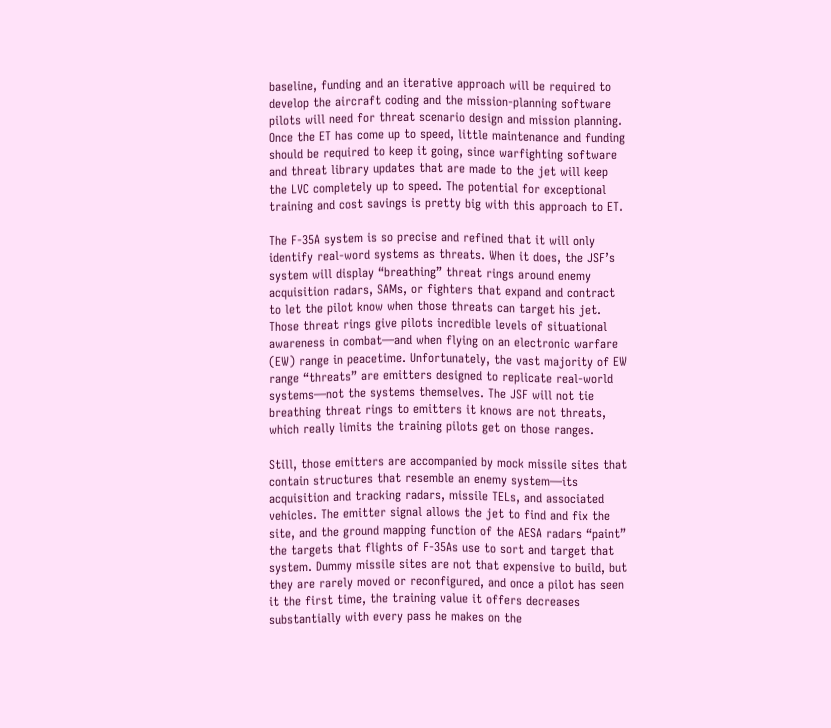baseline, funding and an iterative approach will be required to develop the aircraft coding and the mission-planning software pilots will need for threat scenario design and mission planning. Once the ET has come up to speed, little maintenance and funding should be required to keep it going, since warfighting software and threat library updates that are made to the jet will keep the LVC completely up to speed. The potential for exceptional training and cost savings is pretty big with this approach to ET.

The F-35A system is so precise and refined that it will only identify real-word systems as threats. When it does, the JSF’s system will display “breathing” threat rings around enemy acquisition radars, SAMs, or fighters that expand and contract to let the pilot know when those threats can target his jet. Those threat rings give pilots incredible levels of situational awareness in combat—and when flying on an electronic warfare (EW) range in peacetime. Unfortunately, the vast majority of EW range “threats” are emitters designed to replicate real-world systems—not the systems themselves. The JSF will not tie breathing threat rings to emitters it knows are not threats, which really limits the training pilots get on those ranges.

Still, those emitters are accompanied by mock missile sites that contain structures that resemble an enemy system—its acquisition and tracking radars, missile TELs, and associated vehicles. The emitter signal allows the jet to find and fix the site, and the ground mapping function of the AESA radars “paint” the targets that flights of F-35As use to sort and target that system. Dummy missile sites are not that expensive to build, but they are rarely moved or reconfigured, and once a pilot has seen it the first time, the training value it offers decreases substantially with every pass he makes on the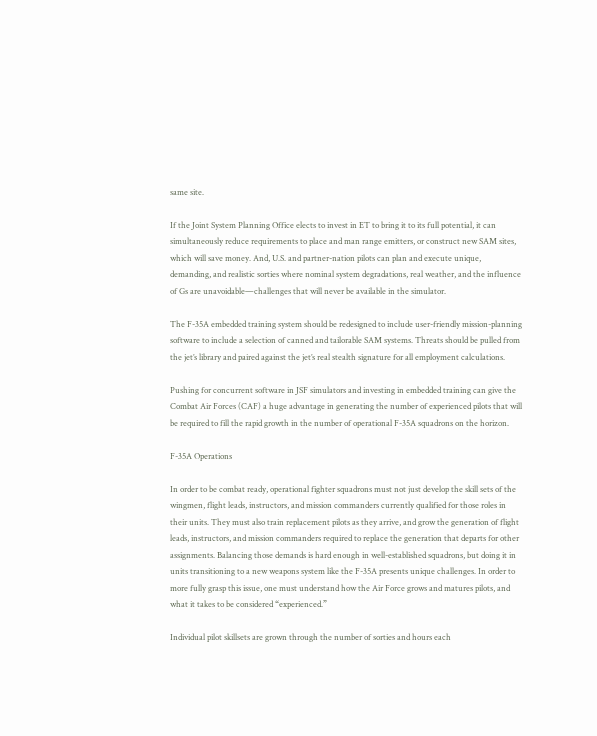same site.

If the Joint System Planning Office elects to invest in ET to bring it to its full potential, it can simultaneously reduce requirements to place and man range emitters, or construct new SAM sites, which will save money. And, U.S. and partner-nation pilots can plan and execute unique, demanding, and realistic sorties where nominal system degradations, real weather, and the influence of Gs are unavoidable—challenges that will never be available in the simulator.

The F-35A embedded training system should be redesigned to include user-friendly mission-planning software to include a selection of canned and tailorable SAM systems. Threats should be pulled from the jet’s library and paired against the jet’s real stealth signature for all employment calculations.

Pushing for concurrent software in JSF simulators and investing in embedded training can give the Combat Air Forces (CAF) a huge advantage in generating the number of experienced pilots that will be required to fill the rapid growth in the number of operational F-35A squadrons on the horizon.

F-35A Operations

In order to be combat ready, operational fighter squadrons must not just develop the skill sets of the wingmen, flight leads, instructors, and mission commanders currently qualified for those roles in their units. They must also train replacement pilots as they arrive, and grow the generation of flight leads, instructors, and mission commanders required to replace the generation that departs for other assignments. Balancing those demands is hard enough in well-established squadrons, but doing it in units transitioning to a new weapons system like the F-35A presents unique challenges. In order to more fully grasp this issue, one must understand how the Air Force grows and matures pilots, and what it takes to be considered “experienced.”

Individual pilot skillsets are grown through the number of sorties and hours each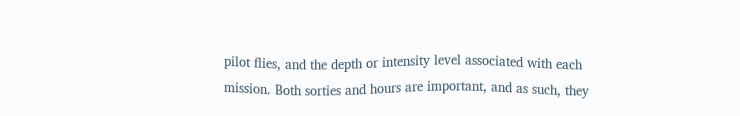pilot flies, and the depth or intensity level associated with each mission. Both sorties and hours are important, and as such, they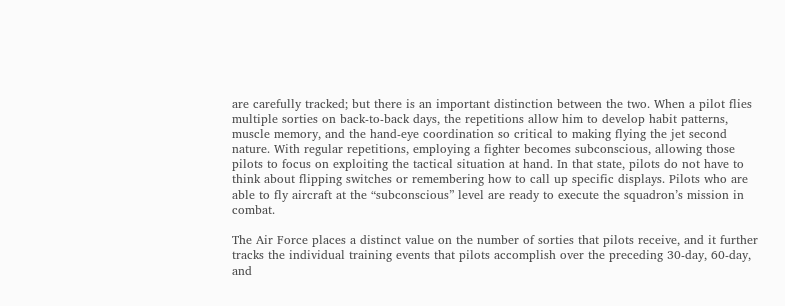are carefully tracked; but there is an important distinction between the two. When a pilot flies multiple sorties on back-to-back days, the repetitions allow him to develop habit patterns, muscle memory, and the hand-eye coordination so critical to making flying the jet second nature. With regular repetitions, employing a fighter becomes subconscious, allowing those pilots to focus on exploiting the tactical situation at hand. In that state, pilots do not have to think about flipping switches or remembering how to call up specific displays. Pilots who are able to fly aircraft at the “subconscious” level are ready to execute the squadron’s mission in combat.

The Air Force places a distinct value on the number of sorties that pilots receive, and it further tracks the individual training events that pilots accomplish over the preceding 30-day, 60-day, and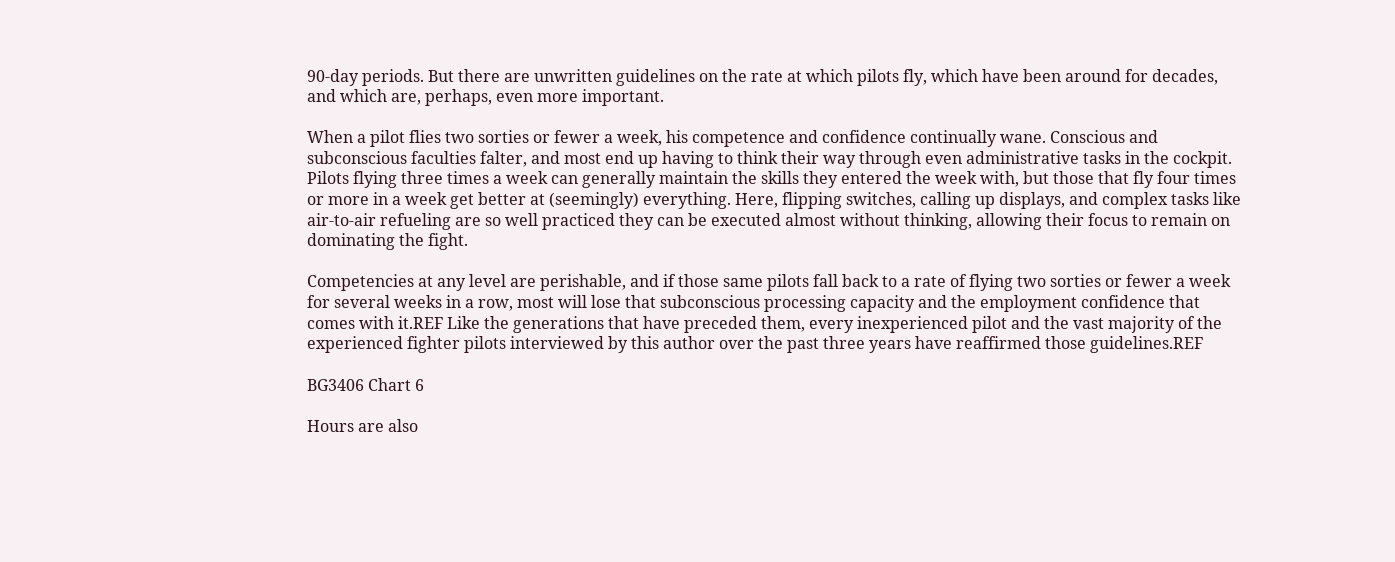90-day periods. But there are unwritten guidelines on the rate at which pilots fly, which have been around for decades, and which are, perhaps, even more important.

When a pilot flies two sorties or fewer a week, his competence and confidence continually wane. Conscious and subconscious faculties falter, and most end up having to think their way through even administrative tasks in the cockpit. Pilots flying three times a week can generally maintain the skills they entered the week with, but those that fly four times or more in a week get better at (seemingly) everything. Here, flipping switches, calling up displays, and complex tasks like air-to-air refueling are so well practiced they can be executed almost without thinking, allowing their focus to remain on dominating the fight.

Competencies at any level are perishable, and if those same pilots fall back to a rate of flying two sorties or fewer a week for several weeks in a row, most will lose that subconscious processing capacity and the employment confidence that comes with it.REF Like the generations that have preceded them, every inexperienced pilot and the vast majority of the experienced fighter pilots interviewed by this author over the past three years have reaffirmed those guidelines.REF

BG3406 Chart 6

Hours are also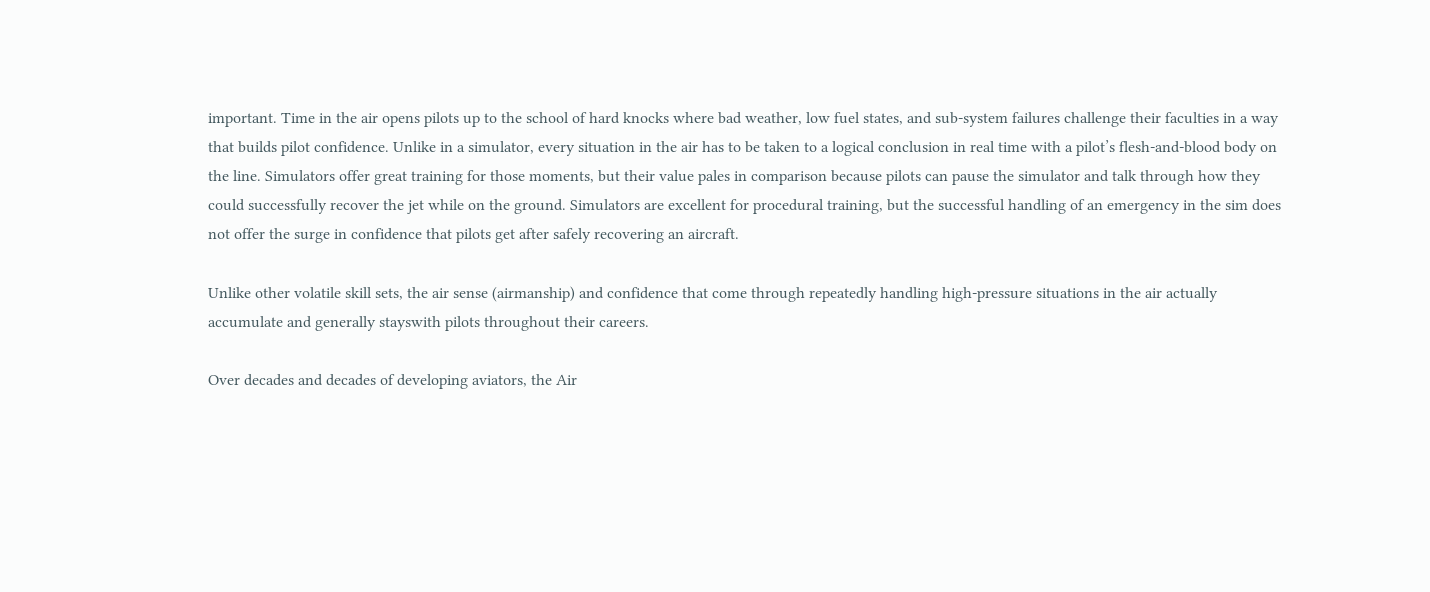important. Time in the air opens pilots up to the school of hard knocks where bad weather, low fuel states, and sub-system failures challenge their faculties in a way that builds pilot confidence. Unlike in a simulator, every situation in the air has to be taken to a logical conclusion in real time with a pilot’s flesh-and-blood body on the line. Simulators offer great training for those moments, but their value pales in comparison because pilots can pause the simulator and talk through how they could successfully recover the jet while on the ground. Simulators are excellent for procedural training, but the successful handling of an emergency in the sim does not offer the surge in confidence that pilots get after safely recovering an aircraft.

Unlike other volatile skill sets, the air sense (airmanship) and confidence that come through repeatedly handling high-pressure situations in the air actually accumulate and generally stayswith pilots throughout their careers.

Over decades and decades of developing aviators, the Air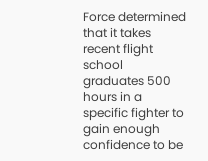Force determined that it takes recent flight school graduates 500 hours in a specific fighter to gain enough confidence to be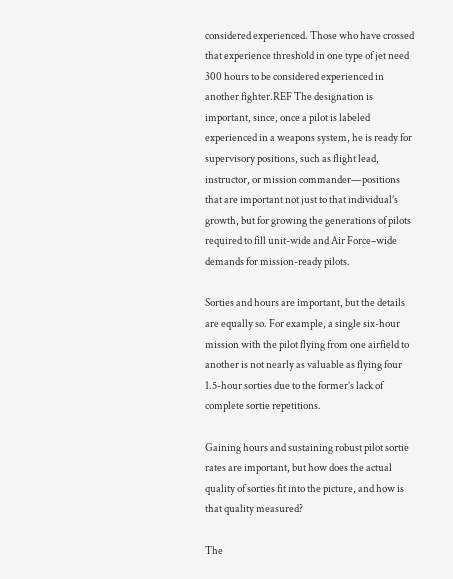considered experienced. Those who have crossed that experience threshold in one type of jet need 300 hours to be considered experienced in another fighter.REF The designation is important, since, once a pilot is labeled experienced in a weapons system, he is ready for supervisory positions, such as flight lead, instructor, or mission commander—positions that are important not just to that individual’s growth, but for growing the generations of pilots required to fill unit-wide and Air Force–wide demands for mission-ready pilots.

Sorties and hours are important, but the details are equally so. For example, a single six-hour mission with the pilot flying from one airfield to another is not nearly as valuable as flying four 1.5-hour sorties due to the former’s lack of complete sortie repetitions.

Gaining hours and sustaining robust pilot sortie rates are important, but how does the actual quality of sorties fit into the picture, and how is that quality measured?

The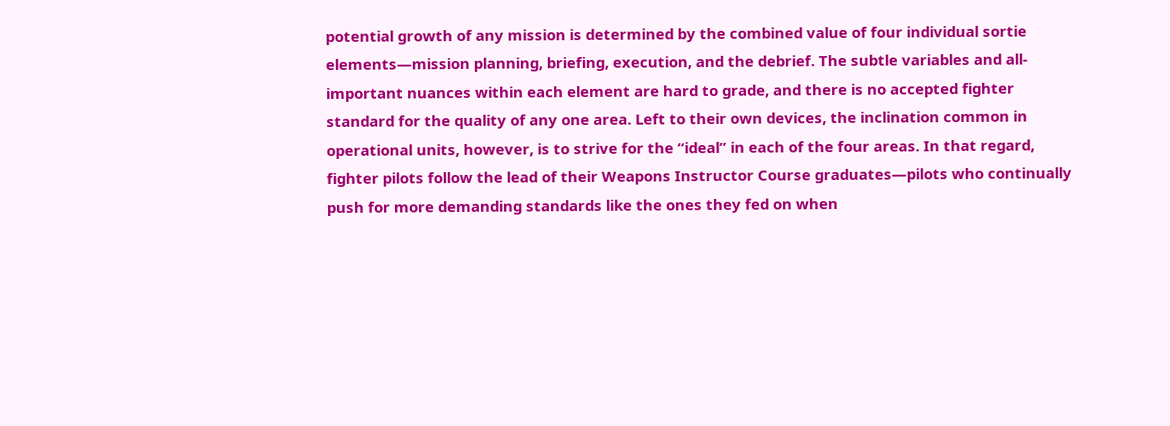potential growth of any mission is determined by the combined value of four individual sortie elements—mission planning, briefing, execution, and the debrief. The subtle variables and all-important nuances within each element are hard to grade, and there is no accepted fighter standard for the quality of any one area. Left to their own devices, the inclination common in operational units, however, is to strive for the “ideal” in each of the four areas. In that regard, fighter pilots follow the lead of their Weapons Instructor Course graduates—pilots who continually push for more demanding standards like the ones they fed on when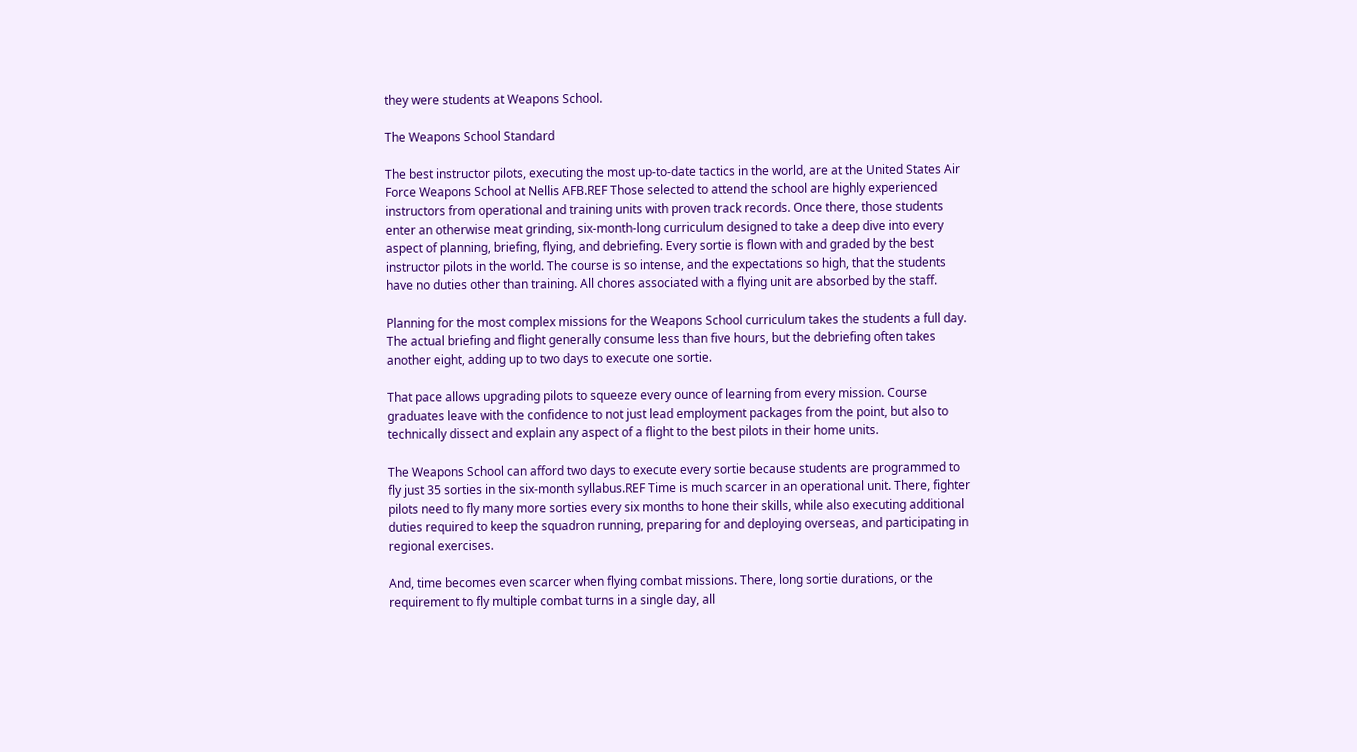they were students at Weapons School.

The Weapons School Standard

The best instructor pilots, executing the most up-to-date tactics in the world, are at the United States Air Force Weapons School at Nellis AFB.REF Those selected to attend the school are highly experienced instructors from operational and training units with proven track records. Once there, those students enter an otherwise meat grinding, six-month-long curriculum designed to take a deep dive into every aspect of planning, briefing, flying, and debriefing. Every sortie is flown with and graded by the best instructor pilots in the world. The course is so intense, and the expectations so high, that the students have no duties other than training. All chores associated with a flying unit are absorbed by the staff.

Planning for the most complex missions for the Weapons School curriculum takes the students a full day. The actual briefing and flight generally consume less than five hours, but the debriefing often takes another eight, adding up to two days to execute one sortie.

That pace allows upgrading pilots to squeeze every ounce of learning from every mission. Course graduates leave with the confidence to not just lead employment packages from the point, but also to technically dissect and explain any aspect of a flight to the best pilots in their home units.

The Weapons School can afford two days to execute every sortie because students are programmed to fly just 35 sorties in the six-month syllabus.REF Time is much scarcer in an operational unit. There, fighter pilots need to fly many more sorties every six months to hone their skills, while also executing additional duties required to keep the squadron running, preparing for and deploying overseas, and participating in regional exercises.

And, time becomes even scarcer when flying combat missions. There, long sortie durations, or the requirement to fly multiple combat turns in a single day, all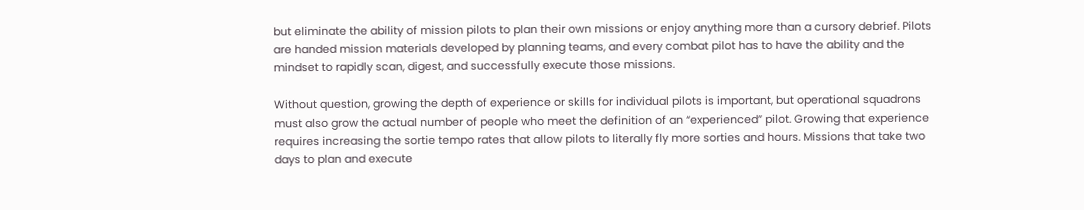but eliminate the ability of mission pilots to plan their own missions or enjoy anything more than a cursory debrief. Pilots are handed mission materials developed by planning teams, and every combat pilot has to have the ability and the mindset to rapidly scan, digest, and successfully execute those missions.

Without question, growing the depth of experience or skills for individual pilots is important, but operational squadrons must also grow the actual number of people who meet the definition of an “experienced” pilot. Growing that experience requires increasing the sortie tempo rates that allow pilots to literally fly more sorties and hours. Missions that take two days to plan and execute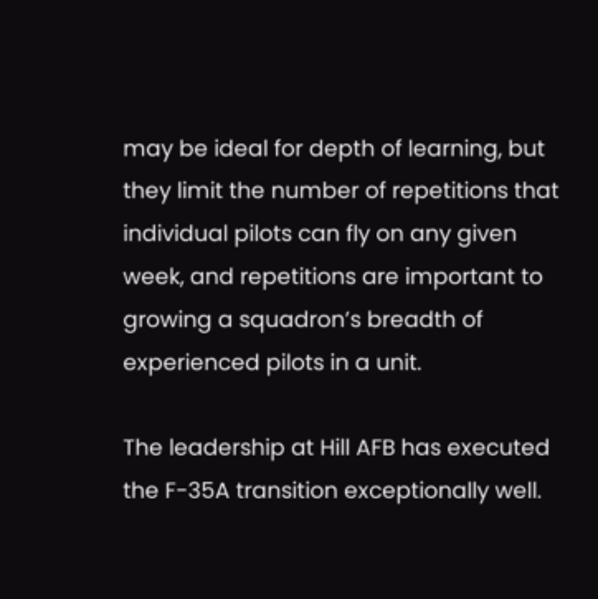may be ideal for depth of learning, but they limit the number of repetitions that individual pilots can fly on any given week, and repetitions are important to growing a squadron’s breadth of experienced pilots in a unit.

The leadership at Hill AFB has executed the F-35A transition exceptionally well.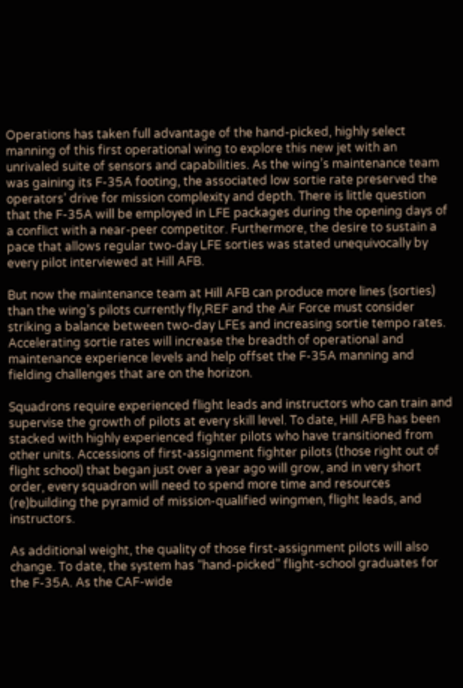Operations has taken full advantage of the hand-picked, highly select manning of this first operational wing to explore this new jet with an unrivaled suite of sensors and capabilities. As the wing’s maintenance team was gaining its F-35A footing, the associated low sortie rate preserved the operators’ drive for mission complexity and depth. There is little question that the F-35A will be employed in LFE packages during the opening days of a conflict with a near-peer competitor. Furthermore, the desire to sustain a pace that allows regular two-day LFE sorties was stated unequivocally by every pilot interviewed at Hill AFB.

But now the maintenance team at Hill AFB can produce more lines (sorties) than the wing’s pilots currently fly,REF and the Air Force must consider striking a balance between two-day LFEs and increasing sortie tempo rates. Accelerating sortie rates will increase the breadth of operational and maintenance experience levels and help offset the F-35A manning and fielding challenges that are on the horizon.

Squadrons require experienced flight leads and instructors who can train and supervise the growth of pilots at every skill level. To date, Hill AFB has been stacked with highly experienced fighter pilots who have transitioned from other units. Accessions of first-assignment fighter pilots (those right out of flight school) that began just over a year ago will grow, and in very short order, every squadron will need to spend more time and resources (re)building the pyramid of mission-qualified wingmen, flight leads, and instructors.

As additional weight, the quality of those first-assignment pilots will also change. To date, the system has “hand-picked” flight-school graduates for the F-35A. As the CAF-wide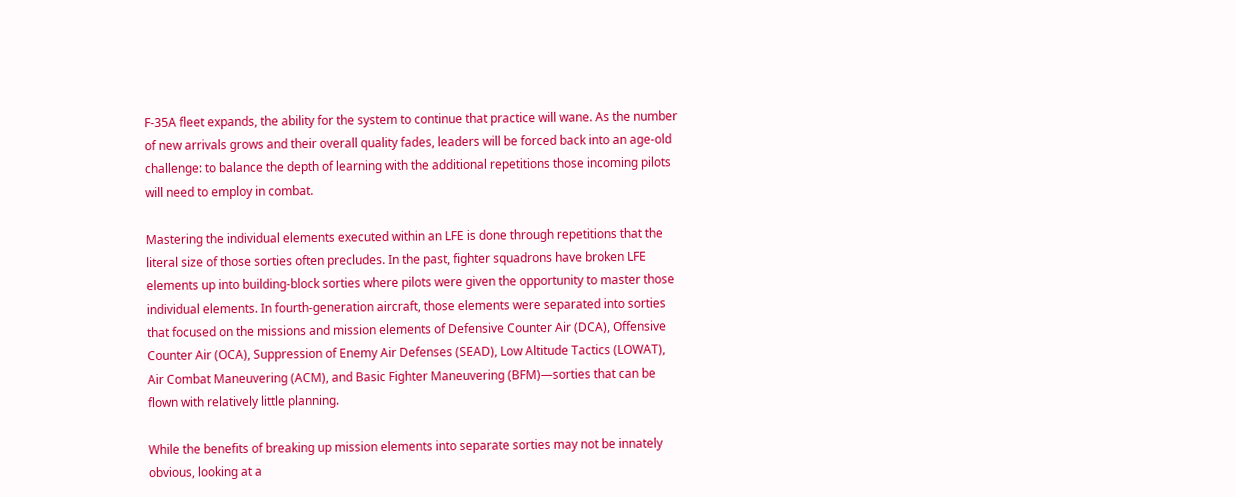F-35A fleet expands, the ability for the system to continue that practice will wane. As the number of new arrivals grows and their overall quality fades, leaders will be forced back into an age-old challenge: to balance the depth of learning with the additional repetitions those incoming pilots will need to employ in combat.

Mastering the individual elements executed within an LFE is done through repetitions that the literal size of those sorties often precludes. In the past, fighter squadrons have broken LFE elements up into building-block sorties where pilots were given the opportunity to master those individual elements. In fourth-generation aircraft, those elements were separated into sorties that focused on the missions and mission elements of Defensive Counter Air (DCA), Offensive Counter Air (OCA), Suppression of Enemy Air Defenses (SEAD), Low Altitude Tactics (LOWAT), Air Combat Maneuvering (ACM), and Basic Fighter Maneuvering (BFM)—sorties that can be flown with relatively little planning.

While the benefits of breaking up mission elements into separate sorties may not be innately obvious, looking at a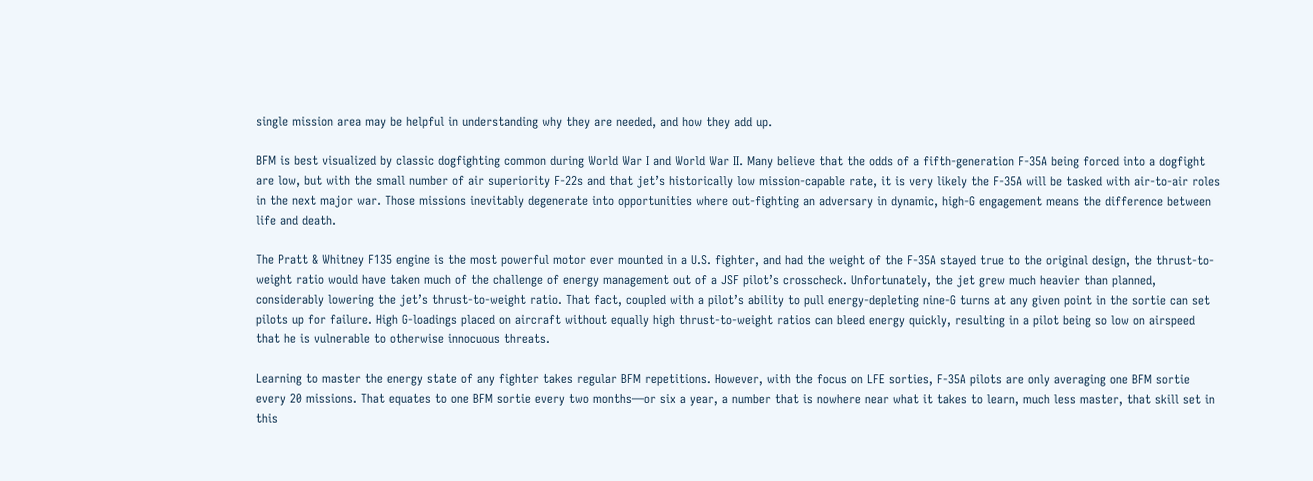single mission area may be helpful in understanding why they are needed, and how they add up.

BFM is best visualized by classic dogfighting common during World War I and World War II. Many believe that the odds of a fifth-generation F-35A being forced into a dogfight are low, but with the small number of air superiority F-22s and that jet’s historically low mission-capable rate, it is very likely the F-35A will be tasked with air-to-air roles in the next major war. Those missions inevitably degenerate into opportunities where out-fighting an adversary in dynamic, high-G engagement means the difference between life and death.

The Pratt & Whitney F135 engine is the most powerful motor ever mounted in a U.S. fighter, and had the weight of the F-35A stayed true to the original design, the thrust-to-weight ratio would have taken much of the challenge of energy management out of a JSF pilot’s crosscheck. Unfortunately, the jet grew much heavier than planned, considerably lowering the jet’s thrust-to-weight ratio. That fact, coupled with a pilot’s ability to pull energy-depleting nine-G turns at any given point in the sortie can set pilots up for failure. High G-loadings placed on aircraft without equally high thrust-to-weight ratios can bleed energy quickly, resulting in a pilot being so low on airspeed that he is vulnerable to otherwise innocuous threats.

Learning to master the energy state of any fighter takes regular BFM repetitions. However, with the focus on LFE sorties, F-35A pilots are only averaging one BFM sortie every 20 missions. That equates to one BFM sortie every two months—or six a year, a number that is nowhere near what it takes to learn, much less master, that skill set in this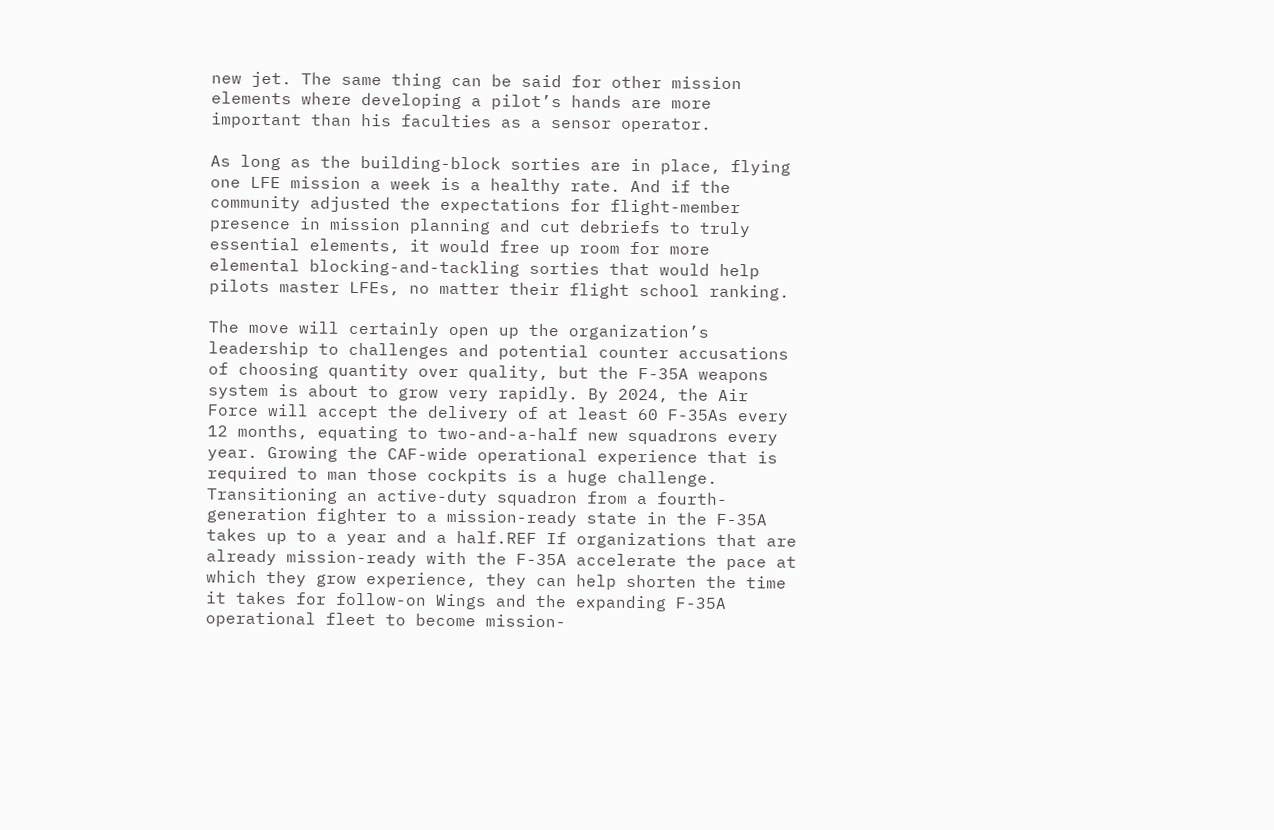new jet. The same thing can be said for other mission elements where developing a pilot’s hands are more important than his faculties as a sensor operator.

As long as the building-block sorties are in place, flying one LFE mission a week is a healthy rate. And if the community adjusted the expectations for flight-member presence in mission planning and cut debriefs to truly essential elements, it would free up room for more elemental blocking-and-tackling sorties that would help pilots master LFEs, no matter their flight school ranking.

The move will certainly open up the organization’s leadership to challenges and potential counter accusations of choosing quantity over quality, but the F-35A weapons system is about to grow very rapidly. By 2024, the Air Force will accept the delivery of at least 60 F-35As every 12 months, equating to two-and-a-half new squadrons every year. Growing the CAF-wide operational experience that is required to man those cockpits is a huge challenge. Transitioning an active-duty squadron from a fourth-generation fighter to a mission-ready state in the F-35A takes up to a year and a half.REF If organizations that are already mission-ready with the F-35A accelerate the pace at which they grow experience, they can help shorten the time it takes for follow-on Wings and the expanding F-35A operational fleet to become mission-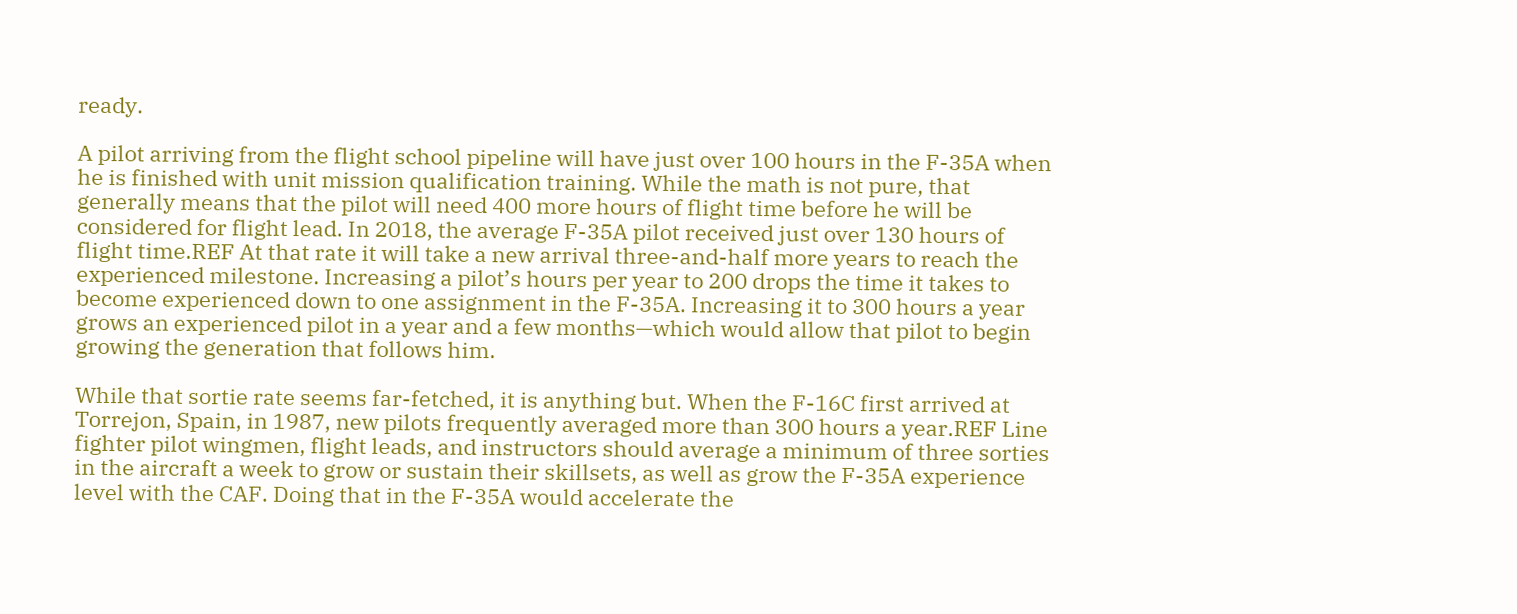ready.

A pilot arriving from the flight school pipeline will have just over 100 hours in the F-35A when he is finished with unit mission qualification training. While the math is not pure, that generally means that the pilot will need 400 more hours of flight time before he will be considered for flight lead. In 2018, the average F-35A pilot received just over 130 hours of flight time.REF At that rate it will take a new arrival three-and-half more years to reach the experienced milestone. Increasing a pilot’s hours per year to 200 drops the time it takes to become experienced down to one assignment in the F-35A. Increasing it to 300 hours a year grows an experienced pilot in a year and a few months—which would allow that pilot to begin growing the generation that follows him.

While that sortie rate seems far-fetched, it is anything but. When the F-16C first arrived at Torrejon, Spain, in 1987, new pilots frequently averaged more than 300 hours a year.REF Line fighter pilot wingmen, flight leads, and instructors should average a minimum of three sorties in the aircraft a week to grow or sustain their skillsets, as well as grow the F-35A experience level with the CAF. Doing that in the F-35A would accelerate the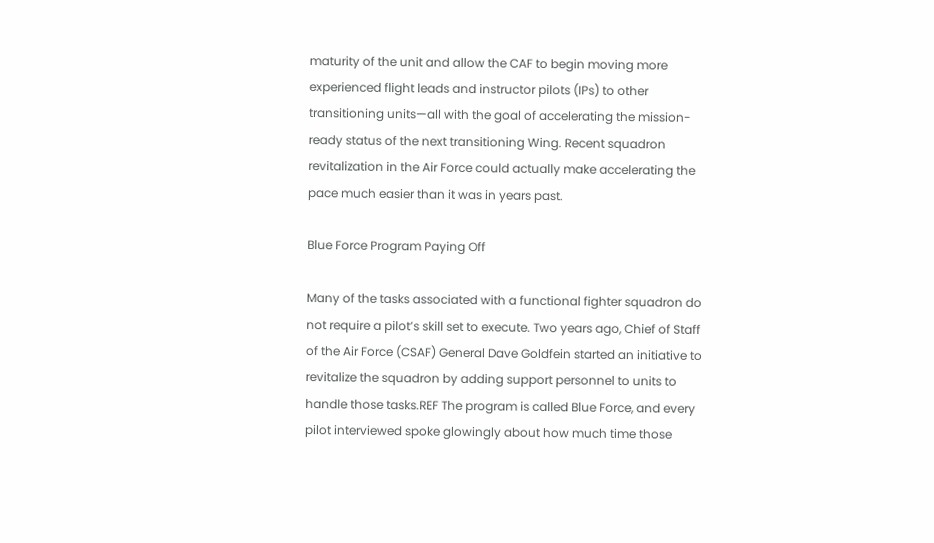maturity of the unit and allow the CAF to begin moving more experienced flight leads and instructor pilots (IPs) to other transitioning units—all with the goal of accelerating the mission-ready status of the next transitioning Wing. Recent squadron revitalization in the Air Force could actually make accelerating the pace much easier than it was in years past.

Blue Force Program Paying Off

Many of the tasks associated with a functional fighter squadron do not require a pilot’s skill set to execute. Two years ago, Chief of Staff of the Air Force (CSAF) General Dave Goldfein started an initiative to revitalize the squadron by adding support personnel to units to handle those tasks.REF The program is called Blue Force, and every pilot interviewed spoke glowingly about how much time those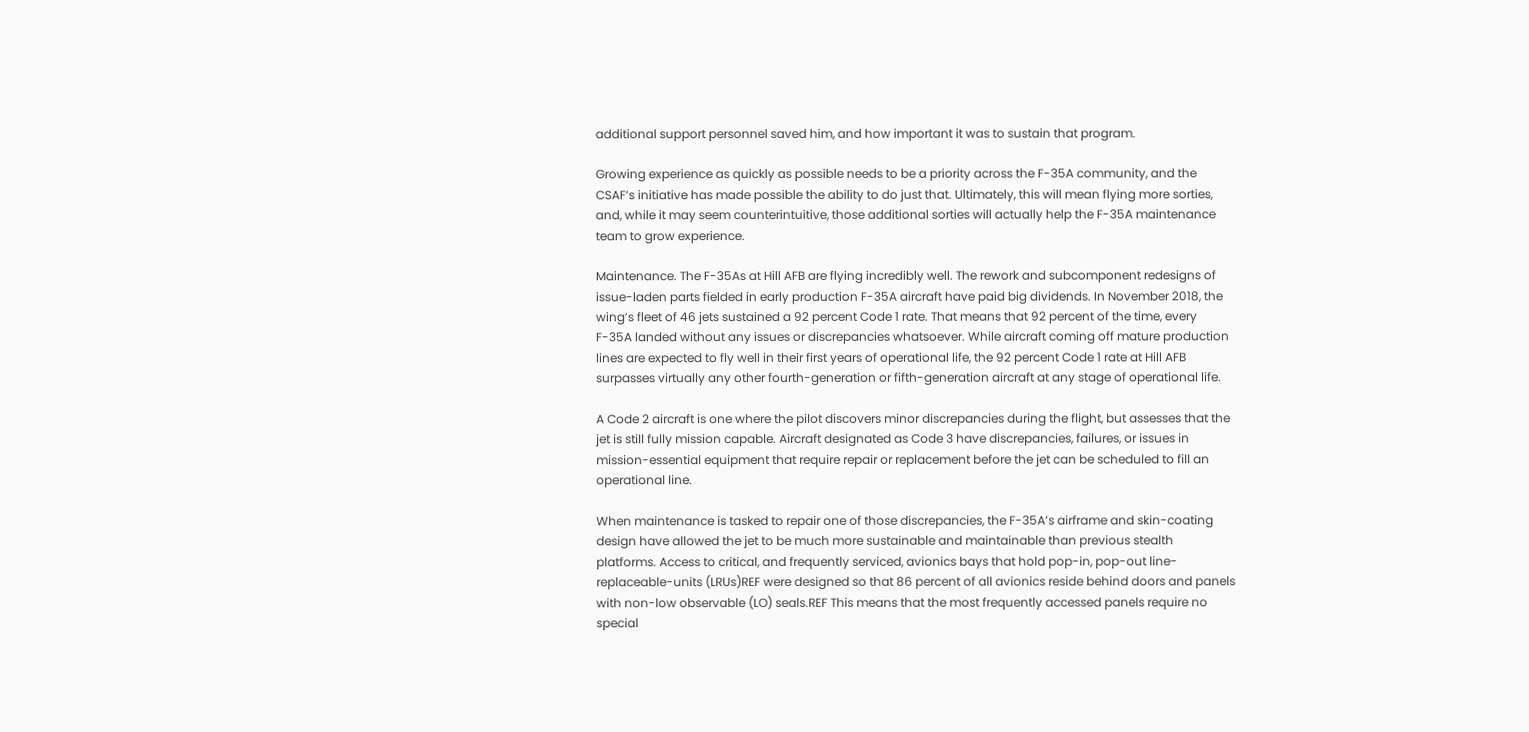additional support personnel saved him, and how important it was to sustain that program.

Growing experience as quickly as possible needs to be a priority across the F-35A community, and the CSAF’s initiative has made possible the ability to do just that. Ultimately, this will mean flying more sorties, and, while it may seem counterintuitive, those additional sorties will actually help the F-35A maintenance team to grow experience.

Maintenance. The F-35As at Hill AFB are flying incredibly well. The rework and subcomponent redesigns of issue-laden parts fielded in early production F-35A aircraft have paid big dividends. In November 2018, the wing’s fleet of 46 jets sustained a 92 percent Code 1 rate. That means that 92 percent of the time, every F-35A landed without any issues or discrepancies whatsoever. While aircraft coming off mature production lines are expected to fly well in their first years of operational life, the 92 percent Code 1 rate at Hill AFB surpasses virtually any other fourth-generation or fifth-generation aircraft at any stage of operational life.

A Code 2 aircraft is one where the pilot discovers minor discrepancies during the flight, but assesses that the jet is still fully mission capable. Aircraft designated as Code 3 have discrepancies, failures, or issues in mission-essential equipment that require repair or replacement before the jet can be scheduled to fill an operational line.

When maintenance is tasked to repair one of those discrepancies, the F-35A’s airframe and skin-coating design have allowed the jet to be much more sustainable and maintainable than previous stealth platforms. Access to critical, and frequently serviced, avionics bays that hold pop-in, pop-out line-replaceable-units (LRUs)REF were designed so that 86 percent of all avionics reside behind doors and panels with non-low observable (LO) seals.REF This means that the most frequently accessed panels require no special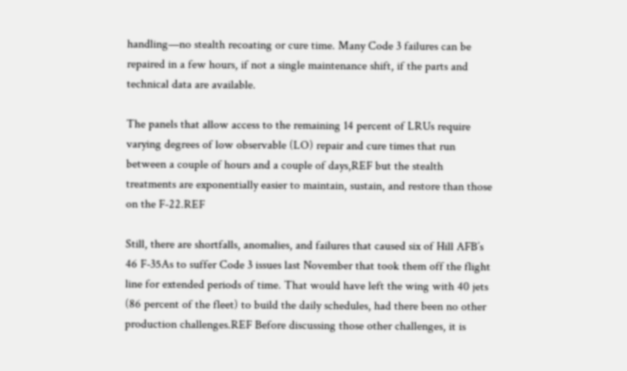handling—no stealth recoating or cure time. Many Code 3 failures can be repaired in a few hours, if not a single maintenance shift, if the parts and technical data are available.

The panels that allow access to the remaining 14 percent of LRUs require varying degrees of low observable (LO) repair and cure times that run between a couple of hours and a couple of days,REF but the stealth treatments are exponentially easier to maintain, sustain, and restore than those on the F-22.REF

Still, there are shortfalls, anomalies, and failures that caused six of Hill AFB’s 46 F-35As to suffer Code 3 issues last November that took them off the flight line for extended periods of time. That would have left the wing with 40 jets (86 percent of the fleet) to build the daily schedules, had there been no other production challenges.REF Before discussing those other challenges, it is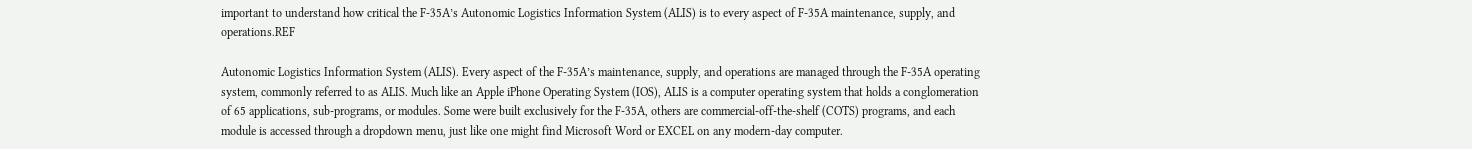important to understand how critical the F-35A’s Autonomic Logistics Information System (ALIS) is to every aspect of F-35A maintenance, supply, and operations.REF

Autonomic Logistics Information System (ALIS). Every aspect of the F-35A’s maintenance, supply, and operations are managed through the F-35A operating system, commonly referred to as ALIS. Much like an Apple iPhone Operating System (IOS), ALIS is a computer operating system that holds a conglomeration of 65 applications, sub-programs, or modules. Some were built exclusively for the F-35A, others are commercial-off-the-shelf (COTS) programs, and each module is accessed through a dropdown menu, just like one might find Microsoft Word or EXCEL on any modern-day computer.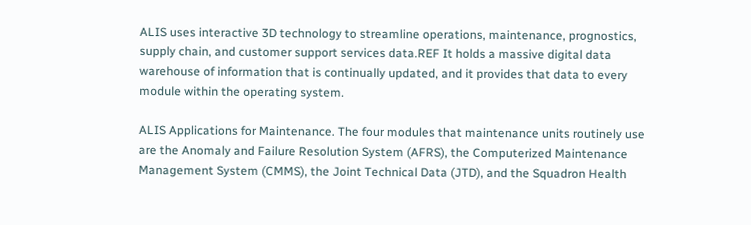ALIS uses interactive 3D technology to streamline operations, maintenance, prognostics, supply chain, and customer support services data.REF It holds a massive digital data warehouse of information that is continually updated, and it provides that data to every module within the operating system.

ALIS Applications for Maintenance. The four modules that maintenance units routinely use are the Anomaly and Failure Resolution System (AFRS), the Computerized Maintenance Management System (CMMS), the Joint Technical Data (JTD), and the Squadron Health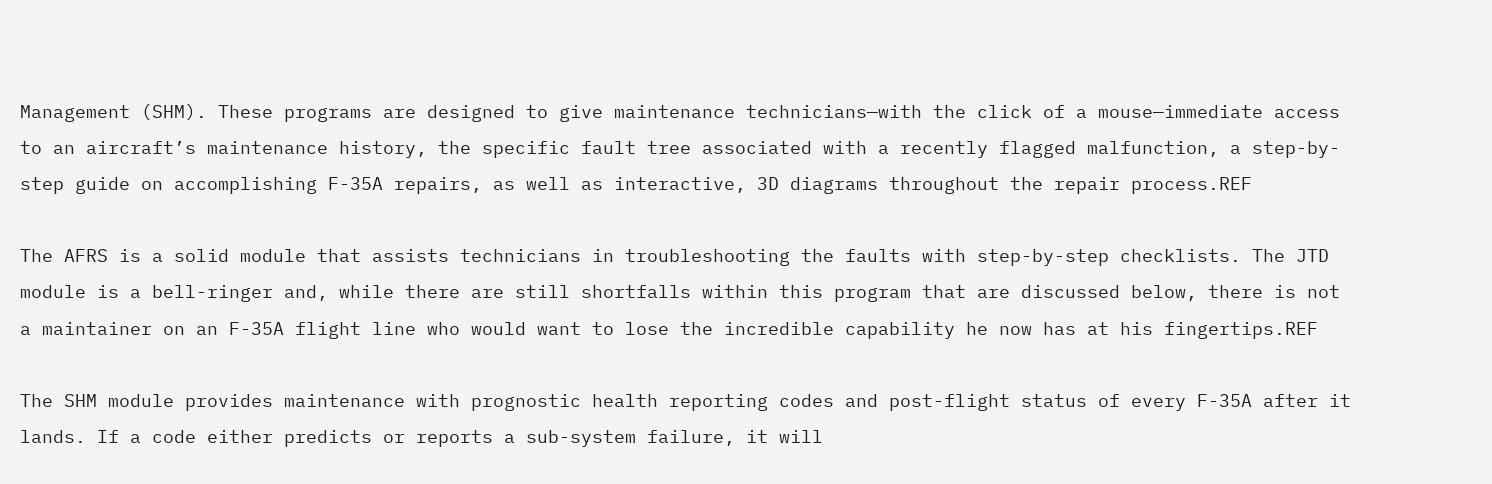Management (SHM). These programs are designed to give maintenance technicians—with the click of a mouse—immediate access to an aircraft’s maintenance history, the specific fault tree associated with a recently flagged malfunction, a step-by-step guide on accomplishing F-35A repairs, as well as interactive, 3D diagrams throughout the repair process.REF

The AFRS is a solid module that assists technicians in troubleshooting the faults with step-by-step checklists. The JTD module is a bell-ringer and, while there are still shortfalls within this program that are discussed below, there is not a maintainer on an F-35A flight line who would want to lose the incredible capability he now has at his fingertips.REF

The SHM module provides maintenance with prognostic health reporting codes and post-flight status of every F-35A after it lands. If a code either predicts or reports a sub-system failure, it will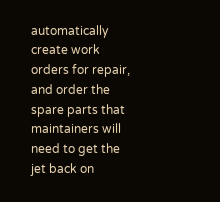automatically create work orders for repair, and order the spare parts that maintainers will need to get the jet back on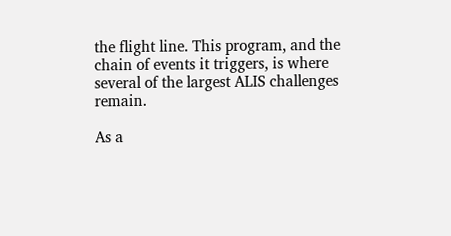the flight line. This program, and the chain of events it triggers, is where several of the largest ALIS challenges remain.

As a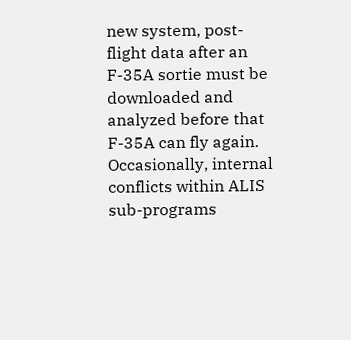new system, post-flight data after an F-35A sortie must be downloaded and analyzed before that F-35A can fly again. Occasionally, internal conflicts within ALIS sub-programs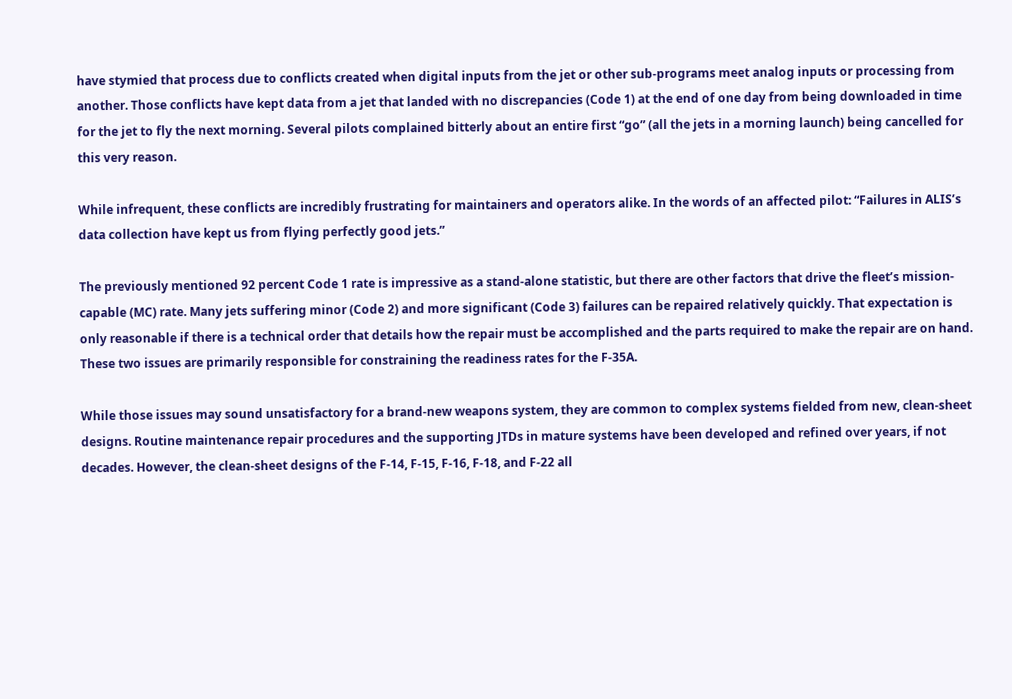have stymied that process due to conflicts created when digital inputs from the jet or other sub-programs meet analog inputs or processing from another. Those conflicts have kept data from a jet that landed with no discrepancies (Code 1) at the end of one day from being downloaded in time for the jet to fly the next morning. Several pilots complained bitterly about an entire first “go” (all the jets in a morning launch) being cancelled for this very reason.

While infrequent, these conflicts are incredibly frustrating for maintainers and operators alike. In the words of an affected pilot: “Failures in ALIS’s data collection have kept us from flying perfectly good jets.”

The previously mentioned 92 percent Code 1 rate is impressive as a stand-alone statistic, but there are other factors that drive the fleet’s mission-capable (MC) rate. Many jets suffering minor (Code 2) and more significant (Code 3) failures can be repaired relatively quickly. That expectation is only reasonable if there is a technical order that details how the repair must be accomplished and the parts required to make the repair are on hand. These two issues are primarily responsible for constraining the readiness rates for the F-35A.

While those issues may sound unsatisfactory for a brand-new weapons system, they are common to complex systems fielded from new, clean-sheet designs. Routine maintenance repair procedures and the supporting JTDs in mature systems have been developed and refined over years, if not decades. However, the clean-sheet designs of the F-14, F-15, F-16, F-18, and F-22 all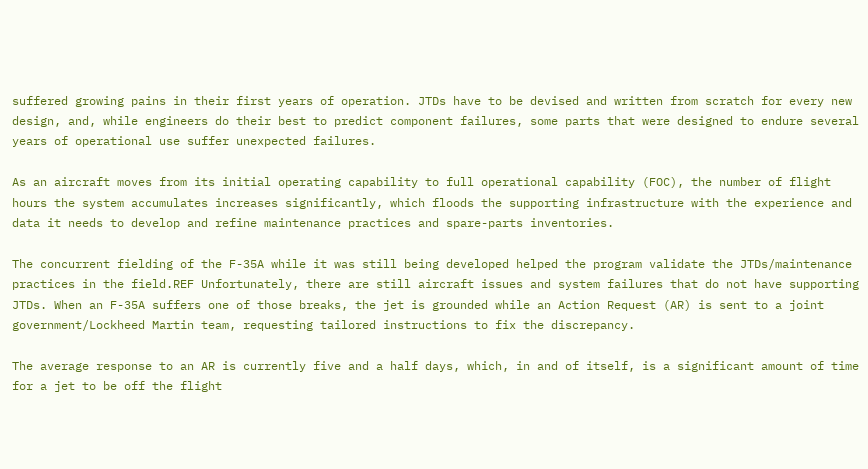suffered growing pains in their first years of operation. JTDs have to be devised and written from scratch for every new design, and, while engineers do their best to predict component failures, some parts that were designed to endure several years of operational use suffer unexpected failures.

As an aircraft moves from its initial operating capability to full operational capability (FOC), the number of flight hours the system accumulates increases significantly, which floods the supporting infrastructure with the experience and data it needs to develop and refine maintenance practices and spare-parts inventories.

The concurrent fielding of the F-35A while it was still being developed helped the program validate the JTDs/maintenance practices in the field.REF Unfortunately, there are still aircraft issues and system failures that do not have supporting JTDs. When an F-35A suffers one of those breaks, the jet is grounded while an Action Request (AR) is sent to a joint government/Lockheed Martin team, requesting tailored instructions to fix the discrepancy.

The average response to an AR is currently five and a half days, which, in and of itself, is a significant amount of time for a jet to be off the flight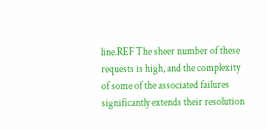line.REF The sheer number of these requests is high, and the complexity of some of the associated failures significantly extends their resolution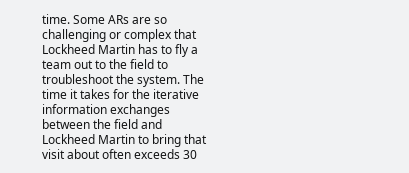time. Some ARs are so challenging or complex that Lockheed Martin has to fly a team out to the field to troubleshoot the system. The time it takes for the iterative information exchanges between the field and Lockheed Martin to bring that visit about often exceeds 30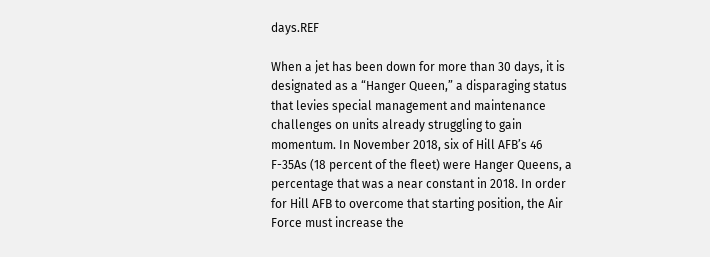days.REF

When a jet has been down for more than 30 days, it is designated as a “Hanger Queen,” a disparaging status that levies special management and maintenance challenges on units already struggling to gain momentum. In November 2018, six of Hill AFB’s 46 F-35As (18 percent of the fleet) were Hanger Queens, a percentage that was a near constant in 2018. In order for Hill AFB to overcome that starting position, the Air Force must increase the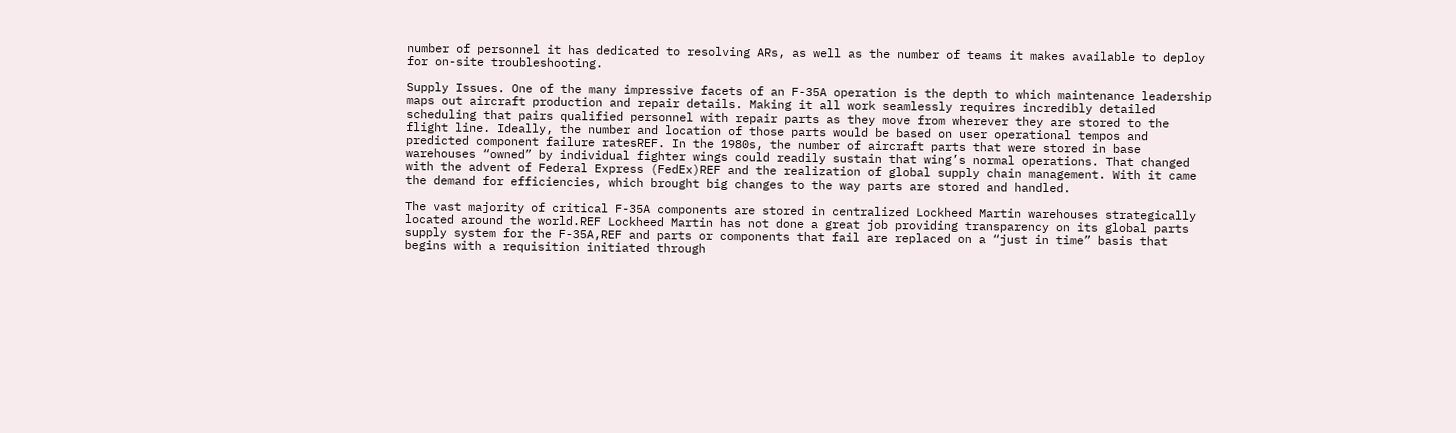number of personnel it has dedicated to resolving ARs, as well as the number of teams it makes available to deploy for on-site troubleshooting.

Supply Issues. One of the many impressive facets of an F-35A operation is the depth to which maintenance leadership maps out aircraft production and repair details. Making it all work seamlessly requires incredibly detailed scheduling that pairs qualified personnel with repair parts as they move from wherever they are stored to the flight line. Ideally, the number and location of those parts would be based on user operational tempos and predicted component failure ratesREF. In the 1980s, the number of aircraft parts that were stored in base warehouses “owned” by individual fighter wings could readily sustain that wing’s normal operations. That changed with the advent of Federal Express (FedEx)REF and the realization of global supply chain management. With it came the demand for efficiencies, which brought big changes to the way parts are stored and handled.

The vast majority of critical F-35A components are stored in centralized Lockheed Martin warehouses strategically located around the world.REF Lockheed Martin has not done a great job providing transparency on its global parts supply system for the F-35A,REF and parts or components that fail are replaced on a “just in time” basis that begins with a requisition initiated through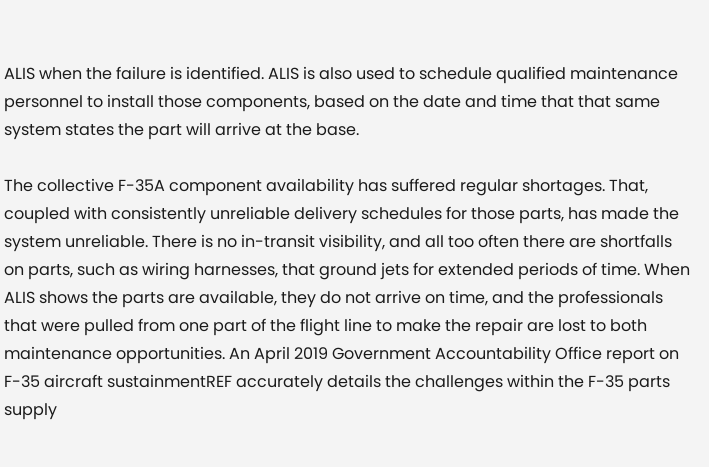ALIS when the failure is identified. ALIS is also used to schedule qualified maintenance personnel to install those components, based on the date and time that that same system states the part will arrive at the base.

The collective F-35A component availability has suffered regular shortages. That, coupled with consistently unreliable delivery schedules for those parts, has made the system unreliable. There is no in-transit visibility, and all too often there are shortfalls on parts, such as wiring harnesses, that ground jets for extended periods of time. When ALIS shows the parts are available, they do not arrive on time, and the professionals that were pulled from one part of the flight line to make the repair are lost to both maintenance opportunities. An April 2019 Government Accountability Office report on F-35 aircraft sustainmentREF accurately details the challenges within the F-35 parts supply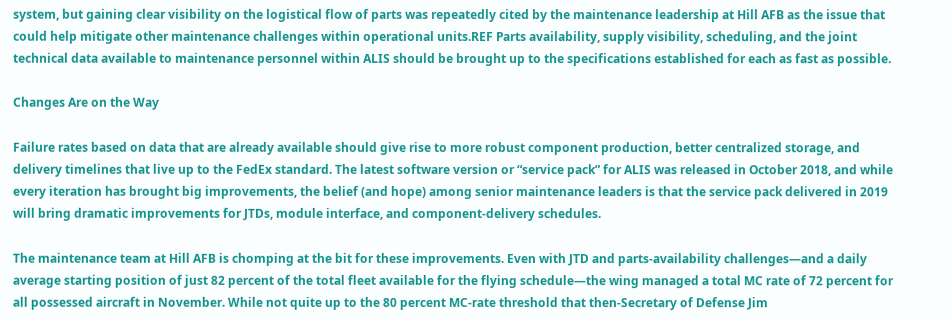system, but gaining clear visibility on the logistical flow of parts was repeatedly cited by the maintenance leadership at Hill AFB as the issue that could help mitigate other maintenance challenges within operational units.REF Parts availability, supply visibility, scheduling, and the joint technical data available to maintenance personnel within ALIS should be brought up to the specifications established for each as fast as possible.

Changes Are on the Way

Failure rates based on data that are already available should give rise to more robust component production, better centralized storage, and delivery timelines that live up to the FedEx standard. The latest software version or “service pack” for ALIS was released in October 2018, and while every iteration has brought big improvements, the belief (and hope) among senior maintenance leaders is that the service pack delivered in 2019 will bring dramatic improvements for JTDs, module interface, and component-delivery schedules.

The maintenance team at Hill AFB is chomping at the bit for these improvements. Even with JTD and parts-availability challenges—and a daily average starting position of just 82 percent of the total fleet available for the flying schedule—the wing managed a total MC rate of 72 percent for all possessed aircraft in November. While not quite up to the 80 percent MC-rate threshold that then-Secretary of Defense Jim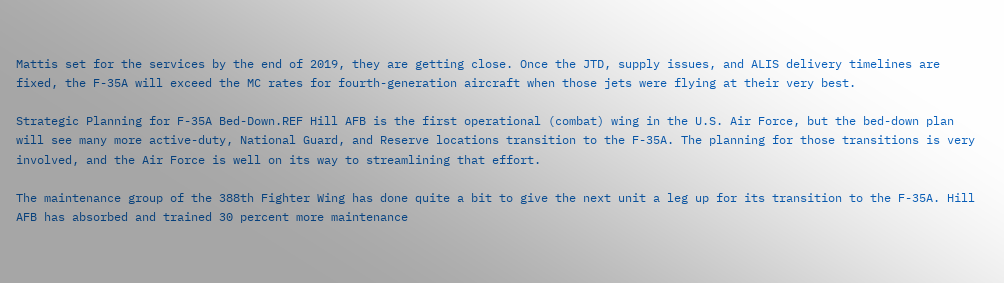Mattis set for the services by the end of 2019, they are getting close. Once the JTD, supply issues, and ALIS delivery timelines are fixed, the F-35A will exceed the MC rates for fourth-generation aircraft when those jets were flying at their very best.

Strategic Planning for F-35A Bed-Down.REF Hill AFB is the first operational (combat) wing in the U.S. Air Force, but the bed-down plan will see many more active-duty, National Guard, and Reserve locations transition to the F-35A. The planning for those transitions is very involved, and the Air Force is well on its way to streamlining that effort.

The maintenance group of the 388th Fighter Wing has done quite a bit to give the next unit a leg up for its transition to the F-35A. Hill AFB has absorbed and trained 30 percent more maintenance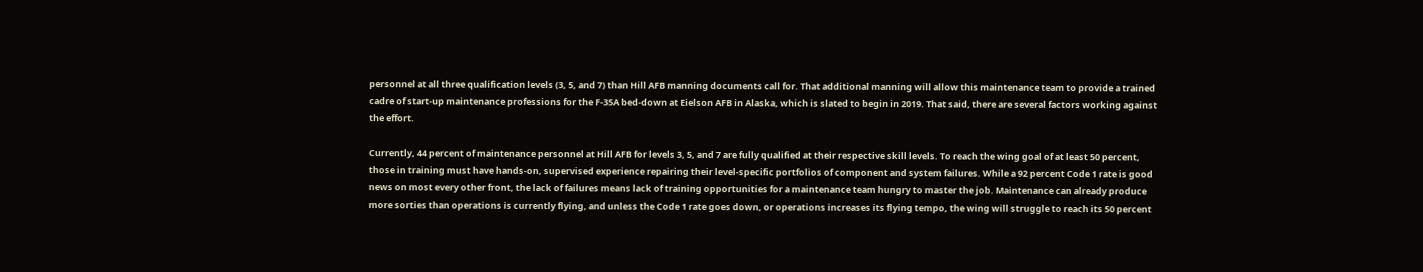personnel at all three qualification levels (3, 5, and 7) than Hill AFB manning documents call for. That additional manning will allow this maintenance team to provide a trained cadre of start-up maintenance professions for the F-35A bed-down at Eielson AFB in Alaska, which is slated to begin in 2019. That said, there are several factors working against the effort.

Currently, 44 percent of maintenance personnel at Hill AFB for levels 3, 5, and 7 are fully qualified at their respective skill levels. To reach the wing goal of at least 50 percent, those in training must have hands-on, supervised experience repairing their level-specific portfolios of component and system failures. While a 92 percent Code 1 rate is good news on most every other front, the lack of failures means lack of training opportunities for a maintenance team hungry to master the job. Maintenance can already produce more sorties than operations is currently flying, and unless the Code 1 rate goes down, or operations increases its flying tempo, the wing will struggle to reach its 50 percent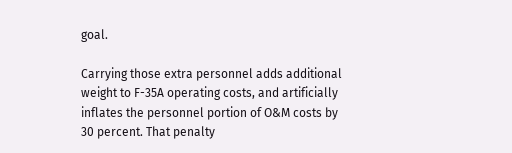goal.

Carrying those extra personnel adds additional weight to F-35A operating costs, and artificially inflates the personnel portion of O&M costs by 30 percent. That penalty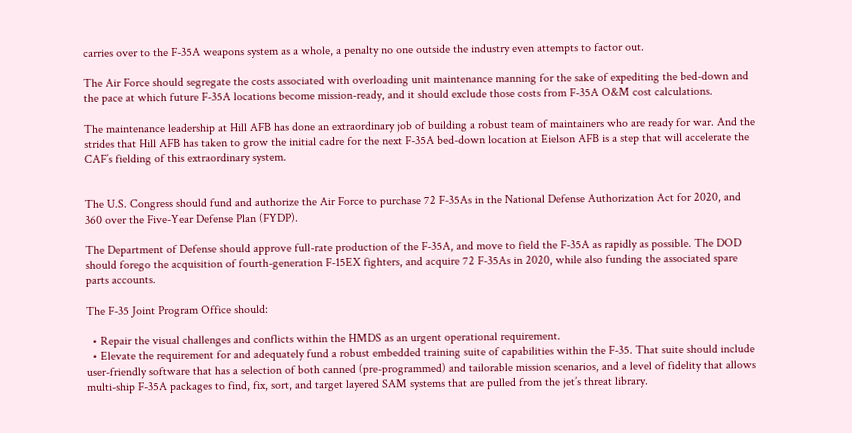carries over to the F-35A weapons system as a whole, a penalty no one outside the industry even attempts to factor out.

The Air Force should segregate the costs associated with overloading unit maintenance manning for the sake of expediting the bed-down and the pace at which future F-35A locations become mission-ready, and it should exclude those costs from F-35A O&M cost calculations.

The maintenance leadership at Hill AFB has done an extraordinary job of building a robust team of maintainers who are ready for war. And the strides that Hill AFB has taken to grow the initial cadre for the next F-35A bed-down location at Eielson AFB is a step that will accelerate the CAF’s fielding of this extraordinary system.


The U.S. Congress should fund and authorize the Air Force to purchase 72 F-35As in the National Defense Authorization Act for 2020, and 360 over the Five-Year Defense Plan (FYDP).

The Department of Defense should approve full-rate production of the F-35A, and move to field the F-35A as rapidly as possible. The DOD should forego the acquisition of fourth-generation F-15EX fighters, and acquire 72 F-35As in 2020, while also funding the associated spare parts accounts.

The F-35 Joint Program Office should:

  • Repair the visual challenges and conflicts within the HMDS as an urgent operational requirement.
  • Elevate the requirement for and adequately fund a robust embedded training suite of capabilities within the F-35. That suite should include user-friendly software that has a selection of both canned (pre-programmed) and tailorable mission scenarios, and a level of fidelity that allows multi-ship F-35A packages to find, fix, sort, and target layered SAM systems that are pulled from the jet’s threat library.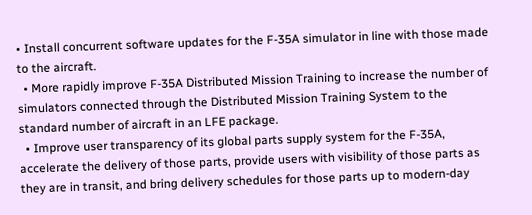• Install concurrent software updates for the F-35A simulator in line with those made to the aircraft.
  • More rapidly improve F-35A Distributed Mission Training to increase the number of simulators connected through the Distributed Mission Training System to the standard number of aircraft in an LFE package.
  • Improve user transparency of its global parts supply system for the F-35A, accelerate the delivery of those parts, provide users with visibility of those parts as they are in transit, and bring delivery schedules for those parts up to modern-day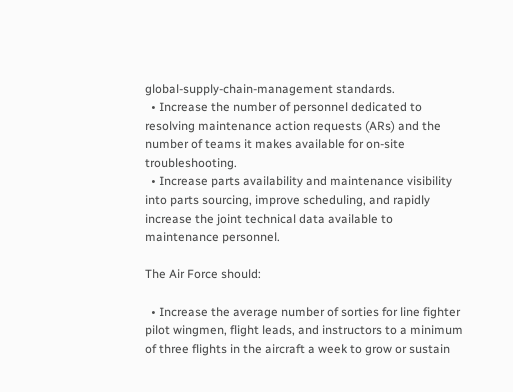global-supply-chain-management standards.
  • Increase the number of personnel dedicated to resolving maintenance action requests (ARs) and the number of teams it makes available for on-site troubleshooting.
  • Increase parts availability and maintenance visibility into parts sourcing, improve scheduling, and rapidly increase the joint technical data available to maintenance personnel.

The Air Force should:

  • Increase the average number of sorties for line fighter pilot wingmen, flight leads, and instructors to a minimum of three flights in the aircraft a week to grow or sustain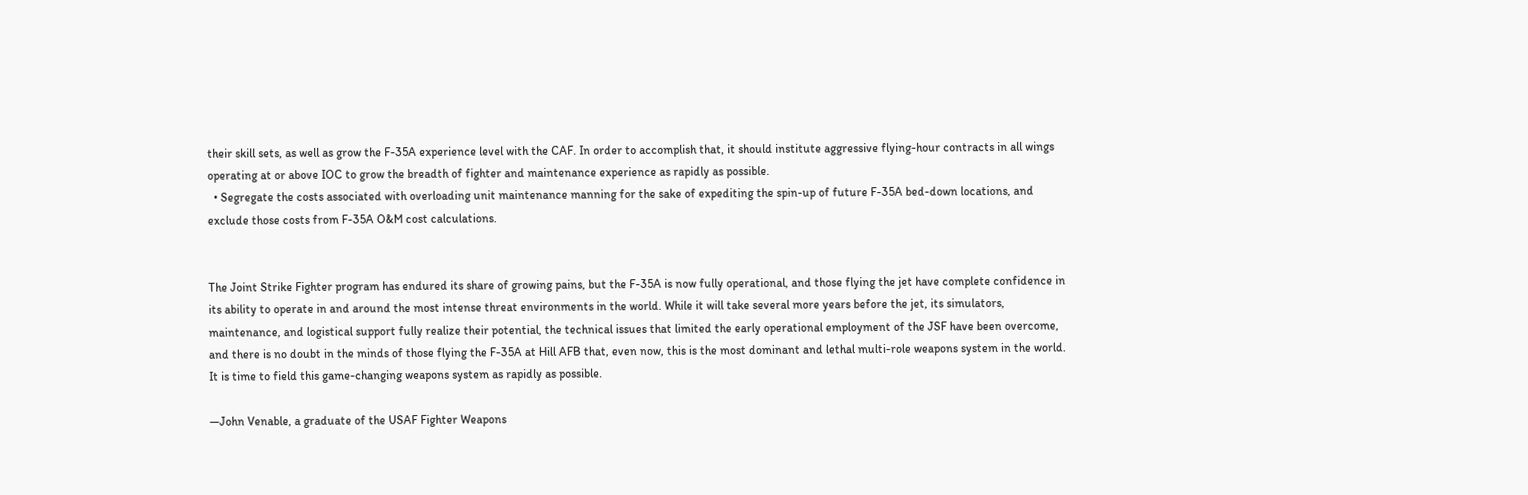their skill sets, as well as grow the F-35A experience level with the CAF. In order to accomplish that, it should institute aggressive flying-hour contracts in all wings operating at or above IOC to grow the breadth of fighter and maintenance experience as rapidly as possible.
  • Segregate the costs associated with overloading unit maintenance manning for the sake of expediting the spin-up of future F-35A bed-down locations, and exclude those costs from F-35A O&M cost calculations.


The Joint Strike Fighter program has endured its share of growing pains, but the F-35A is now fully operational, and those flying the jet have complete confidence in its ability to operate in and around the most intense threat environments in the world. While it will take several more years before the jet, its simulators, maintenance, and logistical support fully realize their potential, the technical issues that limited the early operational employment of the JSF have been overcome, and there is no doubt in the minds of those flying the F-35A at Hill AFB that, even now, this is the most dominant and lethal multi-role weapons system in the world. It is time to field this game-changing weapons system as rapidly as possible.

—John Venable, a graduate of the USAF Fighter Weapons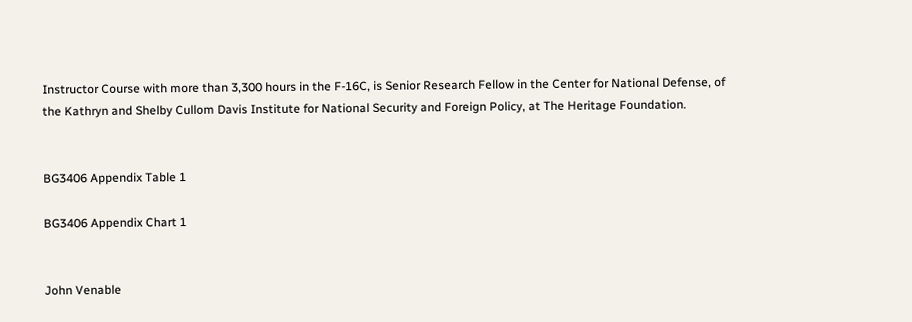Instructor Course with more than 3,300 hours in the F-16C, is Senior Research Fellow in the Center for National Defense, of the Kathryn and Shelby Cullom Davis Institute for National Security and Foreign Policy, at The Heritage Foundation.


BG3406 Appendix Table 1

BG3406 Appendix Chart 1


John Venable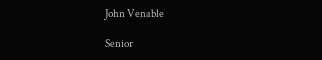John Venable

Senior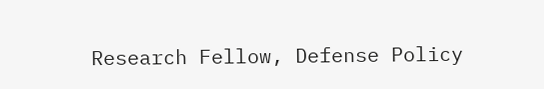Research Fellow, Defense Policy